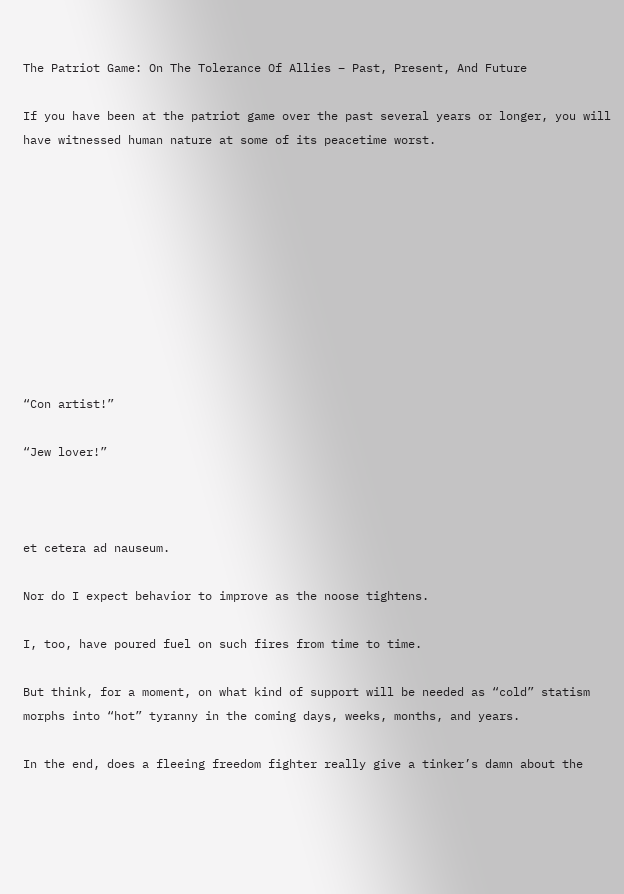The Patriot Game: On The Tolerance Of Allies – Past, Present, And Future

If you have been at the patriot game over the past several years or longer, you will have witnessed human nature at some of its peacetime worst.










“Con artist!”

“Jew lover!”



et cetera ad nauseum.

Nor do I expect behavior to improve as the noose tightens.

I, too, have poured fuel on such fires from time to time.

But think, for a moment, on what kind of support will be needed as “cold” statism morphs into “hot” tyranny in the coming days, weeks, months, and years.

In the end, does a fleeing freedom fighter really give a tinker’s damn about the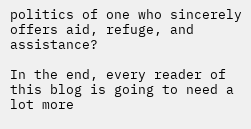politics of one who sincerely offers aid, refuge, and assistance?

In the end, every reader of this blog is going to need a lot more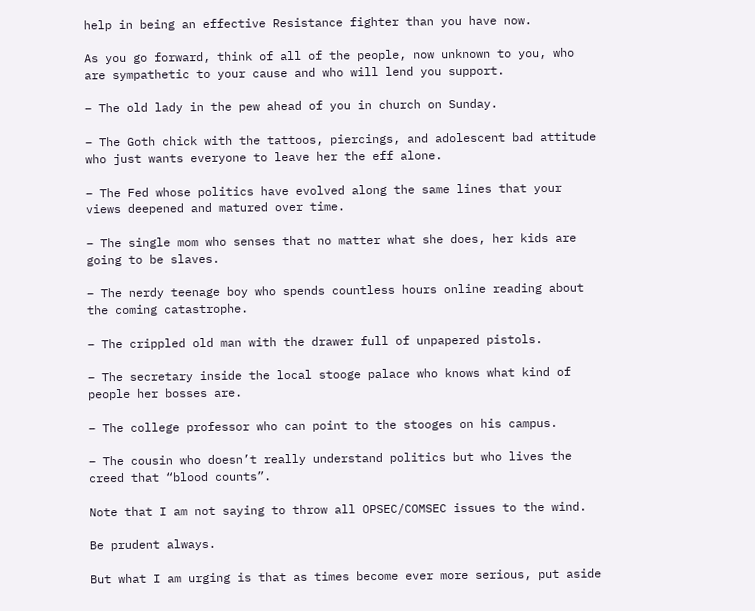help in being an effective Resistance fighter than you have now.

As you go forward, think of all of the people, now unknown to you, who are sympathetic to your cause and who will lend you support.

– The old lady in the pew ahead of you in church on Sunday.

– The Goth chick with the tattoos, piercings, and adolescent bad attitude who just wants everyone to leave her the eff alone.

– The Fed whose politics have evolved along the same lines that your views deepened and matured over time.

– The single mom who senses that no matter what she does, her kids are going to be slaves.

– The nerdy teenage boy who spends countless hours online reading about the coming catastrophe.

– The crippled old man with the drawer full of unpapered pistols.

– The secretary inside the local stooge palace who knows what kind of people her bosses are.

– The college professor who can point to the stooges on his campus.

– The cousin who doesn’t really understand politics but who lives the creed that “blood counts”.

Note that I am not saying to throw all OPSEC/COMSEC issues to the wind.

Be prudent always.

But what I am urging is that as times become ever more serious, put aside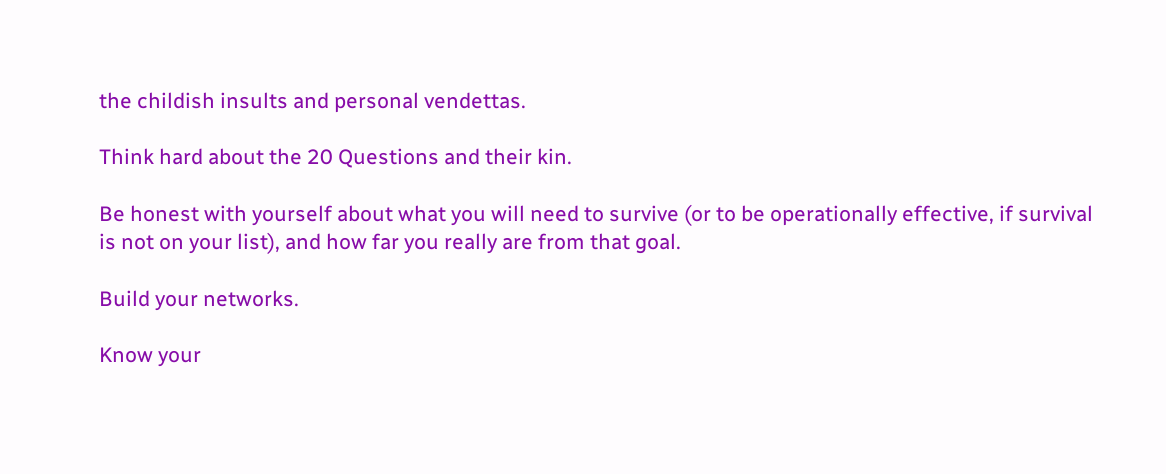the childish insults and personal vendettas.

Think hard about the 20 Questions and their kin.

Be honest with yourself about what you will need to survive (or to be operationally effective, if survival is not on your list), and how far you really are from that goal.

Build your networks.

Know your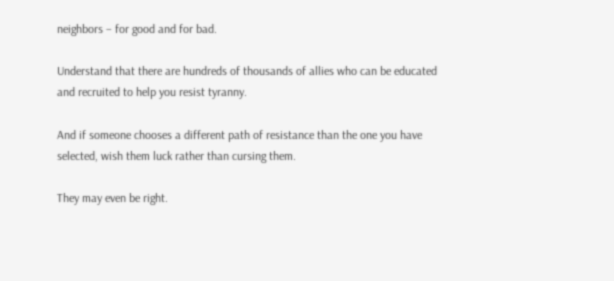neighbors – for good and for bad.

Understand that there are hundreds of thousands of allies who can be educated and recruited to help you resist tyranny.

And if someone chooses a different path of resistance than the one you have selected, wish them luck rather than cursing them.

They may even be right.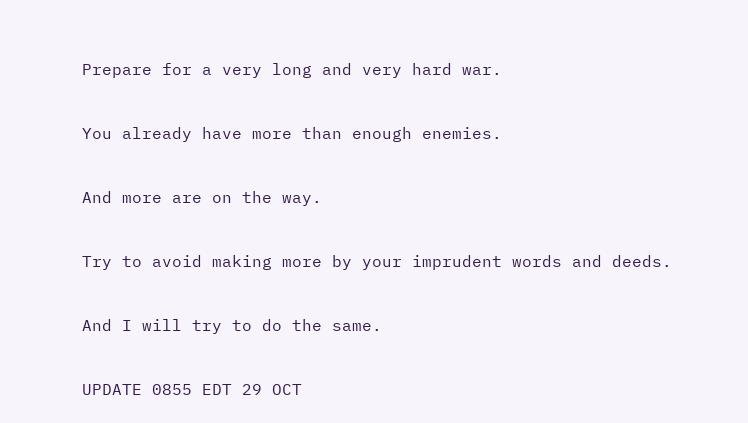Prepare for a very long and very hard war.

You already have more than enough enemies.

And more are on the way.

Try to avoid making more by your imprudent words and deeds.

And I will try to do the same.

UPDATE 0855 EDT 29 OCT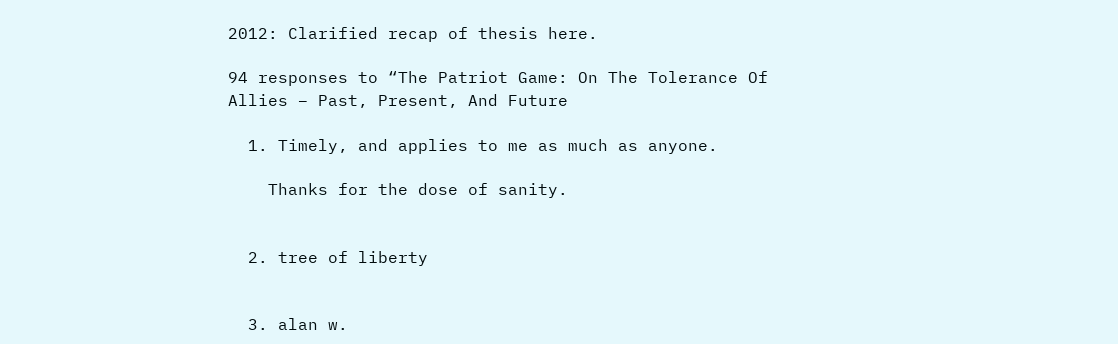2012: Clarified recap of thesis here.

94 responses to “The Patriot Game: On The Tolerance Of Allies – Past, Present, And Future

  1. Timely, and applies to me as much as anyone.

    Thanks for the dose of sanity.


  2. tree of liberty


  3. alan w.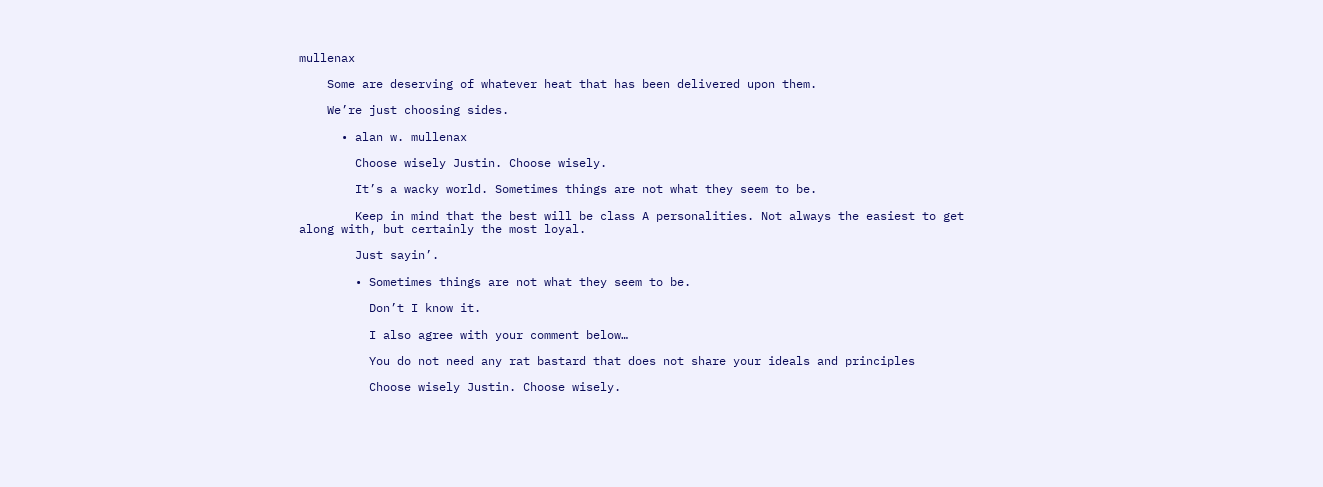mullenax

    Some are deserving of whatever heat that has been delivered upon them.

    We’re just choosing sides.

      • alan w. mullenax

        Choose wisely Justin. Choose wisely.

        It’s a wacky world. Sometimes things are not what they seem to be.

        Keep in mind that the best will be class A personalities. Not always the easiest to get along with, but certainly the most loyal.

        Just sayin’.

        • Sometimes things are not what they seem to be.

          Don’t I know it.

          I also agree with your comment below…

          You do not need any rat bastard that does not share your ideals and principles

          Choose wisely Justin. Choose wisely.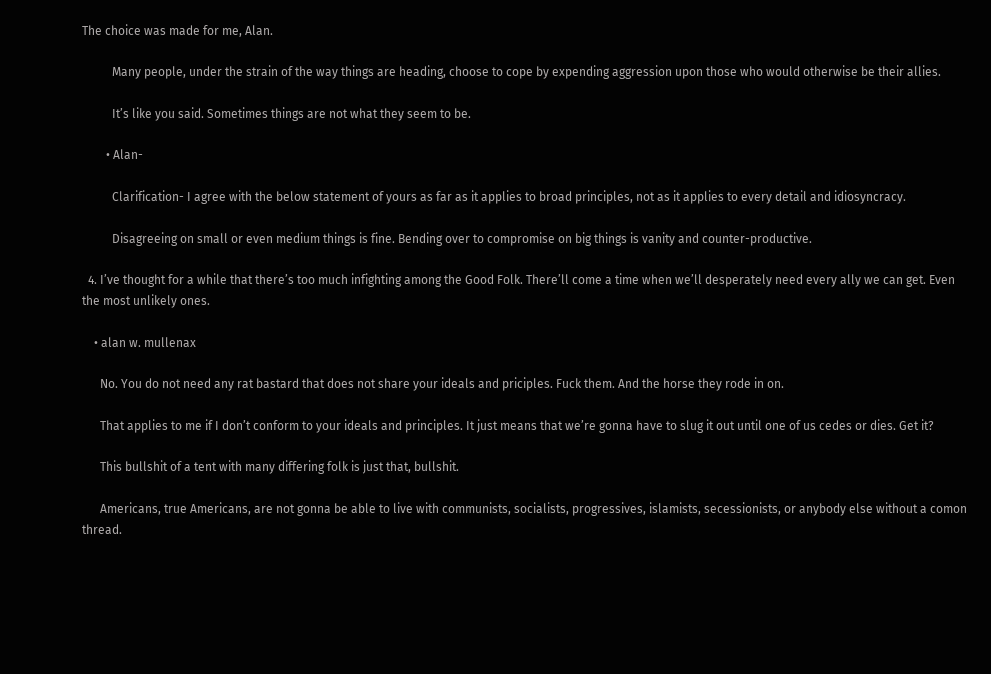The choice was made for me, Alan.

          Many people, under the strain of the way things are heading, choose to cope by expending aggression upon those who would otherwise be their allies.

          It’s like you said. Sometimes things are not what they seem to be.

        • Alan-

          Clarification- I agree with the below statement of yours as far as it applies to broad principles, not as it applies to every detail and idiosyncracy.

          Disagreeing on small or even medium things is fine. Bending over to compromise on big things is vanity and counter-productive.

  4. I’ve thought for a while that there’s too much infighting among the Good Folk. There’ll come a time when we’ll desperately need every ally we can get. Even the most unlikely ones.

    • alan w. mullenax

      No. You do not need any rat bastard that does not share your ideals and priciples. Fuck them. And the horse they rode in on.

      That applies to me if I don’t conform to your ideals and principles. It just means that we’re gonna have to slug it out until one of us cedes or dies. Get it?

      This bullshit of a tent with many differing folk is just that, bullshit.

      Americans, true Americans, are not gonna be able to live with communists, socialists, progressives, islamists, secessionists, or anybody else without a comon thread.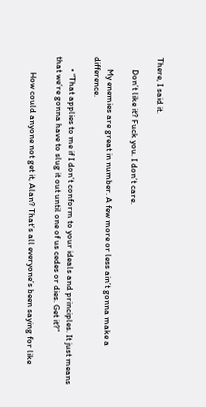There, I said it.

      Don’t like it? Fuck you. I don’t care.

      My enemies are great in number. A few more or less ain’t gonna make a difference.

      • “That applies to me if I don’t conform to your ideals and principles. It just means that we’re gonna have to slug it out until one of us cedes or dies. Get it?”

        How could anyone not get it, Alan? That’s all everyone’s been saying for like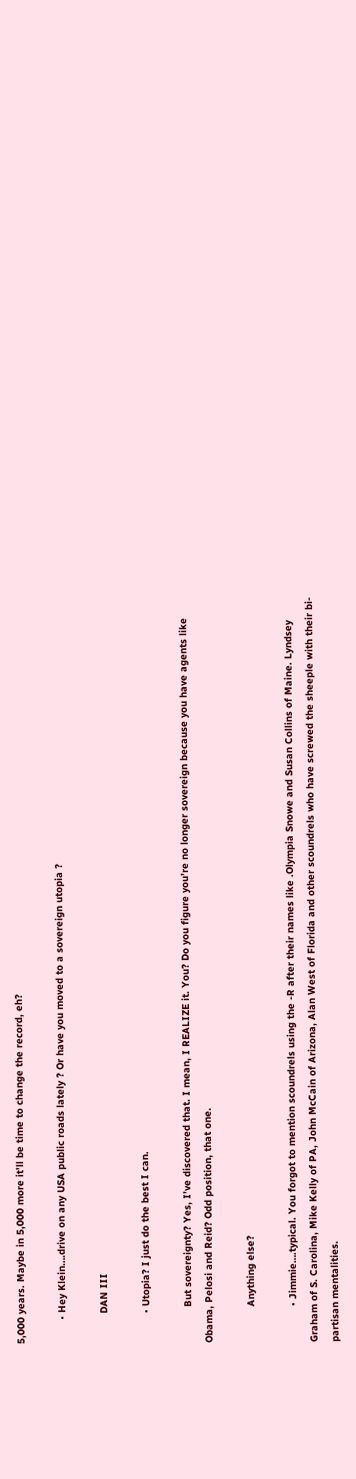5,000 years. Maybe in 5,000 more it’ll be time to change the record, eh?

        • Hey Klein….drive on any USA public roads lately ? Or have you moved to a sovereign utopia ?

          DAN III

          • Utopia? I just do the best I can.

            But sovereignty? Yes, I’ve discovered that. I mean, I REALIZE it. You? Do you figure you’re no longer sovereign because you have agents like Obama, Pelosi and Reid? Odd position, that one.

            Anything else?

            • Jimmie….typical. You forgot to mention scoundrels using the -R after their names like .Olympia Snowe and Susan Collins of Maine. Lyndsey Graham of S. Carolina, Mike Kelly of PA, John McCain of Arizona, Alan West of Florida and other scoundrels who have screwed the sheeple with their bi-partisan mentalities.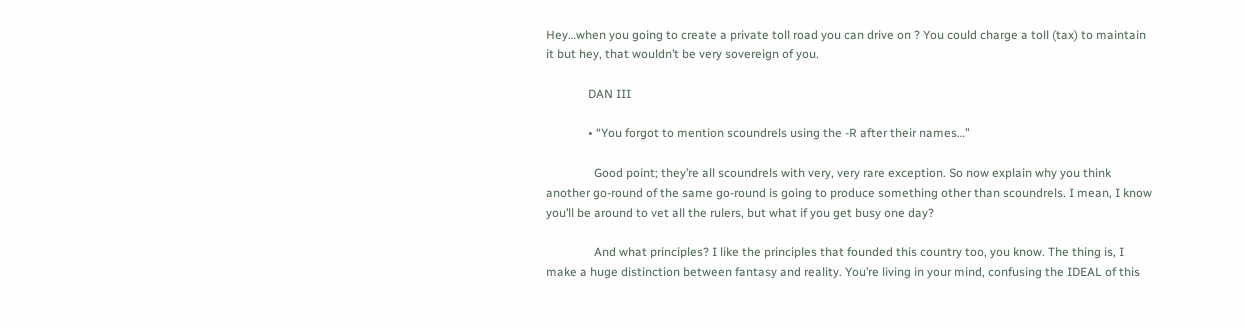Hey…when you going to create a private toll road you can drive on ? You could charge a toll (tax) to maintain it but hey, that wouldn’t be very sovereign of you.

              DAN III

              • “You forgot to mention scoundrels using the -R after their names…”

                Good point; they’re all scoundrels with very, very rare exception. So now explain why you think another go-round of the same go-round is going to produce something other than scoundrels. I mean, I know you’ll be around to vet all the rulers, but what if you get busy one day?

                And what principles? I like the principles that founded this country too, you know. The thing is, I make a huge distinction between fantasy and reality. You’re living in your mind, confusing the IDEAL of this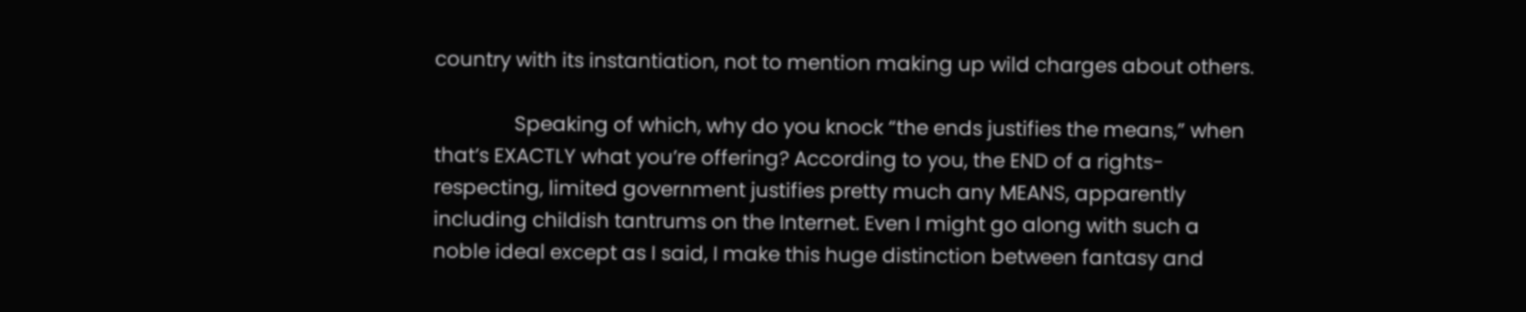country with its instantiation, not to mention making up wild charges about others.

                Speaking of which, why do you knock “the ends justifies the means,” when that’s EXACTLY what you’re offering? According to you, the END of a rights-respecting, limited government justifies pretty much any MEANS, apparently including childish tantrums on the Internet. Even I might go along with such a noble ideal except as I said, I make this huge distinction between fantasy and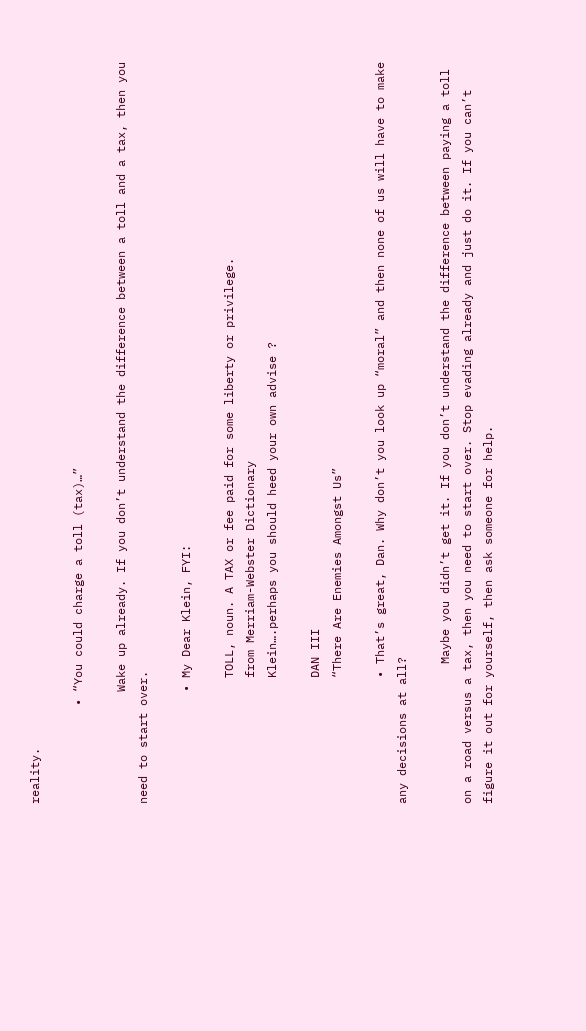reality.

              • “You could charge a toll (tax)…”

                Wake up already. If you don’t understand the difference between a toll and a tax, then you need to start over.

                • My Dear Klein, FYI:

                  TOLL, noun. A TAX or fee paid for some liberty or privilege.
                  from Merriam-Webster Dictionary
                  Klein….perhaps you should heed your own advise ?

                  DAN III
                  “There Are Enemies Amongst Us”

                  • That’s great, Dan. Why don’t you look up “moral” and then none of us will have to make any decisions at all?

                    Maybe you didn’t get it. If you don’t understand the difference between paying a toll on a road versus a tax, then you need to start over. Stop evading already and just do it. If you can’t figure it out for yourself, then ask someone for help.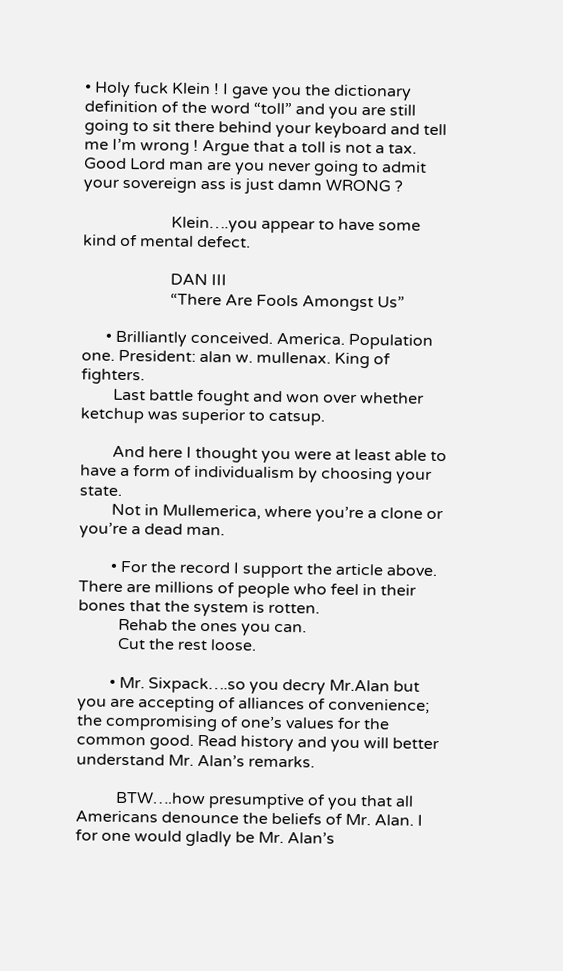• Holy fuck Klein ! I gave you the dictionary definition of the word “toll” and you are still going to sit there behind your keyboard and tell me I’m wrong ! Argue that a toll is not a tax. Good Lord man are you never going to admit your sovereign ass is just damn WRONG ?

                      Klein….you appear to have some kind of mental defect.

                      DAN III
                      “There Are Fools Amongst Us”

      • Brilliantly conceived. America. Population one. President: alan w. mullenax. King of fighters.
        Last battle fought and won over whether ketchup was superior to catsup.

        And here I thought you were at least able to have a form of individualism by choosing your state.
        Not in Mullemerica, where you’re a clone or you’re a dead man.

        • For the record I support the article above. There are millions of people who feel in their bones that the system is rotten.
          Rehab the ones you can.
          Cut the rest loose.

        • Mr. Sixpack….so you decry Mr.Alan but you are accepting of alliances of convenience; the compromising of one’s values for the common good. Read history and you will better understand Mr. Alan’s remarks.

          BTW….how presumptive of you that all Americans denounce the beliefs of Mr. Alan. I for one would gladly be Mr. Alan’s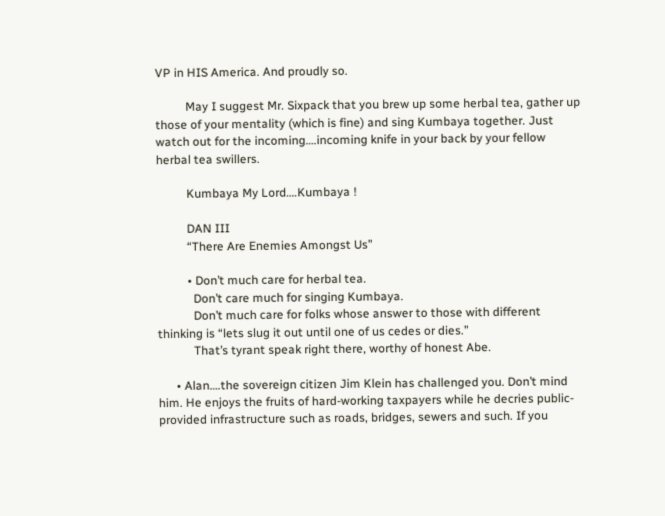VP in HIS America. And proudly so.

          May I suggest Mr. Sixpack that you brew up some herbal tea, gather up those of your mentality (which is fine) and sing Kumbaya together. Just watch out for the incoming….incoming knife in your back by your fellow herbal tea swillers.

          Kumbaya My Lord….Kumbaya !

          DAN III
          “There Are Enemies Amongst Us”

          • Don’t much care for herbal tea.
            Don’t care much for singing Kumbaya.
            Don’t much care for folks whose answer to those with different thinking is “lets slug it out until one of us cedes or dies.”
            That’s tyrant speak right there, worthy of honest Abe.

      • Alan….the sovereign citizen Jim Klein has challenged you. Don’t mind him. He enjoys the fruits of hard-working taxpayers while he decries public-provided infrastructure such as roads, bridges, sewers and such. If you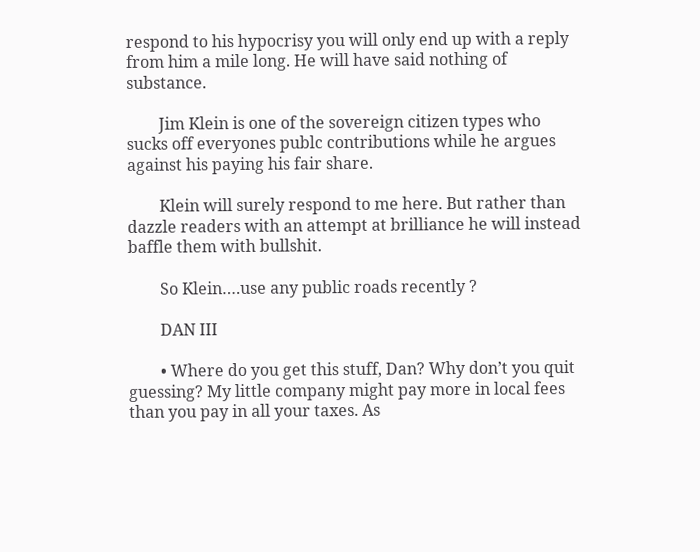respond to his hypocrisy you will only end up with a reply from him a mile long. He will have said nothing of substance.

        Jim Klein is one of the sovereign citizen types who sucks off everyones publc contributions while he argues against his paying his fair share.

        Klein will surely respond to me here. But rather than dazzle readers with an attempt at brilliance he will instead baffle them with bullshit.

        So Klein….use any public roads recently ?

        DAN III

        • Where do you get this stuff, Dan? Why don’t you quit guessing? My little company might pay more in local fees than you pay in all your taxes. As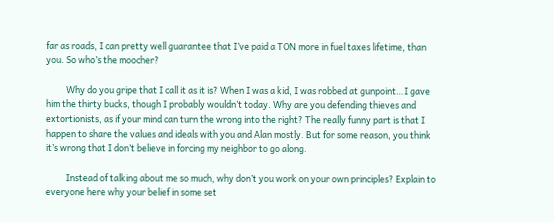far as roads, I can pretty well guarantee that I’ve paid a TON more in fuel taxes lifetime, than you. So who’s the moocher?

          Why do you gripe that I call it as it is? When I was a kid, I was robbed at gunpoint…I gave him the thirty bucks, though I probably wouldn’t today. Why are you defending thieves and extortionists, as if your mind can turn the wrong into the right? The really funny part is that I happen to share the values and ideals with you and Alan mostly. But for some reason, you think it’s wrong that I don’t believe in forcing my neighbor to go along.

          Instead of talking about me so much, why don’t you work on your own principles? Explain to everyone here why your belief in some set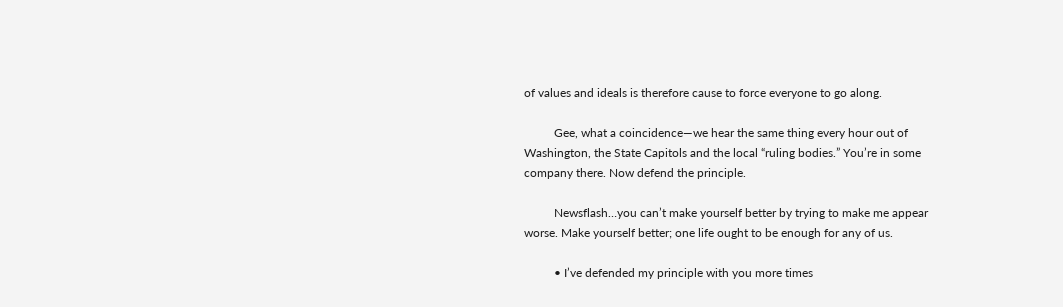of values and ideals is therefore cause to force everyone to go along.

          Gee, what a coincidence—we hear the same thing every hour out of Washington, the State Capitols and the local “ruling bodies.” You’re in some company there. Now defend the principle.

          Newsflash…you can’t make yourself better by trying to make me appear worse. Make yourself better; one life ought to be enough for any of us.

          • I’ve defended my principle with you more times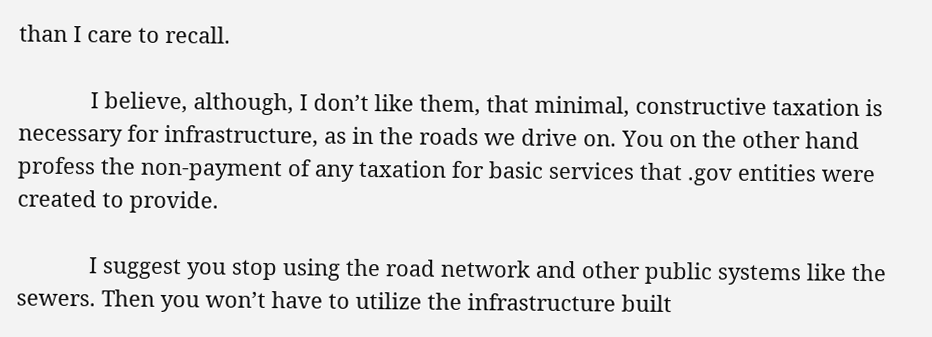than I care to recall.

            I believe, although, I don’t like them, that minimal, constructive taxation is necessary for infrastructure, as in the roads we drive on. You on the other hand profess the non-payment of any taxation for basic services that .gov entities were created to provide.

            I suggest you stop using the road network and other public systems like the sewers. Then you won’t have to utilize the infrastructure built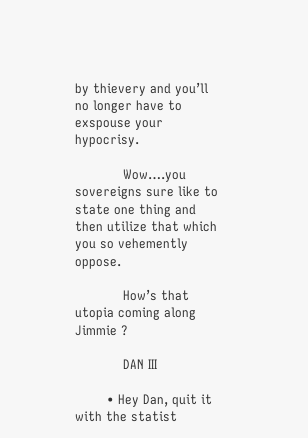by thievery and you’ll no longer have to exspouse your hypocrisy.

            Wow….you sovereigns sure like to state one thing and then utilize that which you so vehemently oppose.

            How’s that utopia coming along Jimmie ?

            DAN III

        • Hey Dan, quit it with the statist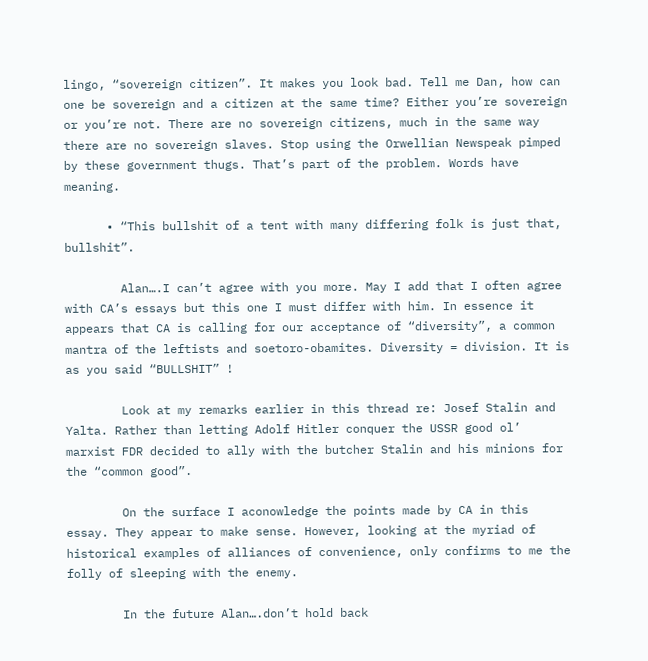lingo, “sovereign citizen”. It makes you look bad. Tell me Dan, how can one be sovereign and a citizen at the same time? Either you’re sovereign or you’re not. There are no sovereign citizens, much in the same way there are no sovereign slaves. Stop using the Orwellian Newspeak pimped by these government thugs. That’s part of the problem. Words have meaning.

      • “This bullshit of a tent with many differing folk is just that, bullshit”.

        Alan….I can’t agree with you more. May I add that I often agree with CA’s essays but this one I must differ with him. In essence it appears that CA is calling for our acceptance of “diversity”, a common mantra of the leftists and soetoro-obamites. Diversity = division. It is as you said “BULLSHIT” !

        Look at my remarks earlier in this thread re: Josef Stalin and Yalta. Rather than letting Adolf Hitler conquer the USSR good ol’ marxist FDR decided to ally with the butcher Stalin and his minions for the “common good”.

        On the surface I aconowledge the points made by CA in this essay. They appear to make sense. However, looking at the myriad of historical examples of alliances of convenience, only confirms to me the folly of sleeping with the enemy.

        In the future Alan….don’t hold back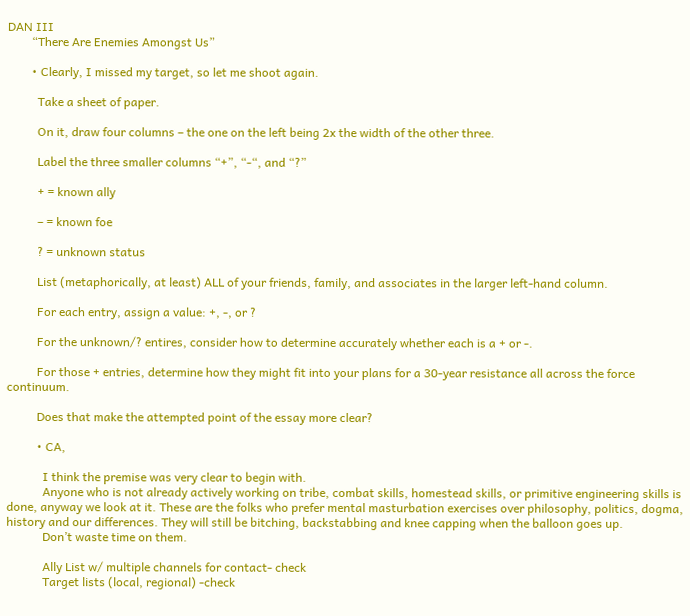DAN III
        “There Are Enemies Amongst Us”

        • Clearly, I missed my target, so let me shoot again.

          Take a sheet of paper.

          On it, draw four columns – the one on the left being 2x the width of the other three.

          Label the three smaller columns “+”, “-“, and “?”

          + = known ally

          – = known foe

          ? = unknown status

          List (metaphorically, at least) ALL of your friends, family, and associates in the larger left-hand column.

          For each entry, assign a value: +, -, or ?

          For the unknown/? entires, consider how to determine accurately whether each is a + or -.

          For those + entries, determine how they might fit into your plans for a 30-year resistance all across the force continuum.

          Does that make the attempted point of the essay more clear?

          • CA,

            I think the premise was very clear to begin with.
            Anyone who is not already actively working on tribe, combat skills, homestead skills, or primitive engineering skills is done, anyway we look at it. These are the folks who prefer mental masturbation exercises over philosophy, politics, dogma, history and our differences. They will still be bitching, backstabbing and knee capping when the balloon goes up.
            Don’t waste time on them.

            Ally List w/ multiple channels for contact- check
            Target lists (local, regional) -check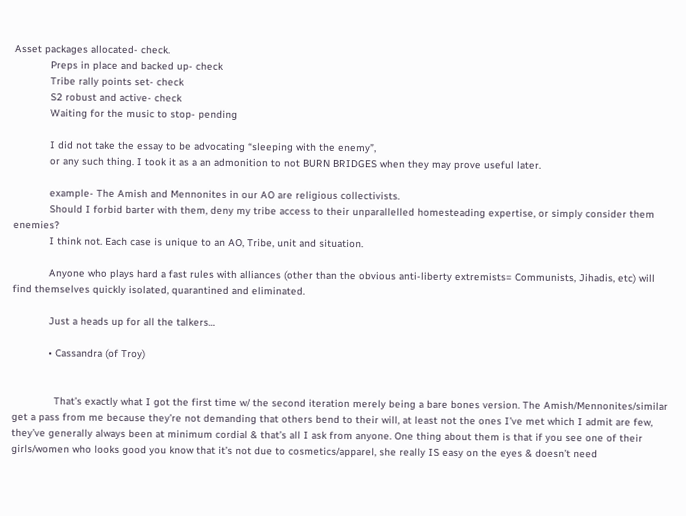Asset packages allocated- check.
            Preps in place and backed up- check
            Tribe rally points set- check
            S2 robust and active- check
            Waiting for the music to stop- pending

            I did not take the essay to be advocating “sleeping with the enemy”,
            or any such thing. I took it as a an admonition to not BURN BRIDGES when they may prove useful later.

            example- The Amish and Mennonites in our AO are religious collectivists.
            Should I forbid barter with them, deny my tribe access to their unparallelled homesteading expertise, or simply consider them enemies?
            I think not. Each case is unique to an AO, Tribe, unit and situation.

            Anyone who plays hard a fast rules with alliances (other than the obvious anti-liberty extremists= Communists, Jihadis, etc) will find themselves quickly isolated, quarantined and eliminated.

            Just a heads up for all the talkers…

            • Cassandra (of Troy)


              That’s exactly what I got the first time w/ the second iteration merely being a bare bones version. The Amish/Mennonites/similar get a pass from me because they’re not demanding that others bend to their will, at least not the ones I’ve met which I admit are few, they’ve generally always been at minimum cordial & that’s all I ask from anyone. One thing about them is that if you see one of their girls/women who looks good you know that it’s not due to cosmetics/apparel, she really IS easy on the eyes & doesn’t need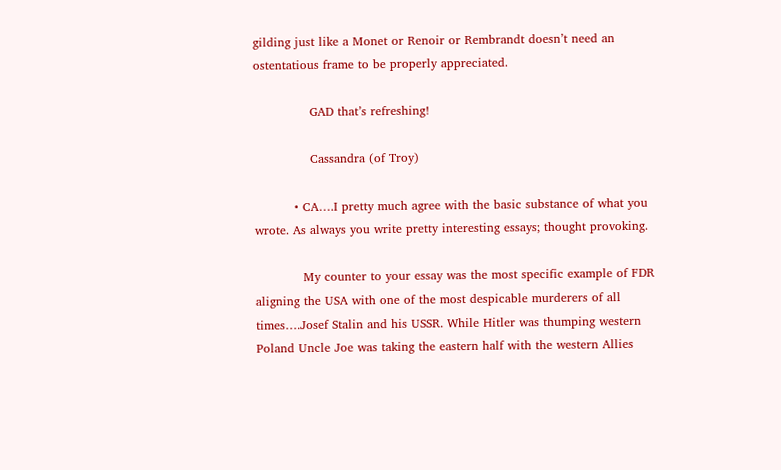gilding just like a Monet or Renoir or Rembrandt doesn’t need an ostentatious frame to be properly appreciated.

              GAD that’s refreshing!

              Cassandra (of Troy)

          • CA….I pretty much agree with the basic substance of what you wrote. As always you write pretty interesting essays; thought provoking.

            My counter to your essay was the most specific example of FDR aligning the USA with one of the most despicable murderers of all times….Josef Stalin and his USSR. While Hitler was thumping western Poland Uncle Joe was taking the eastern half with the western Allies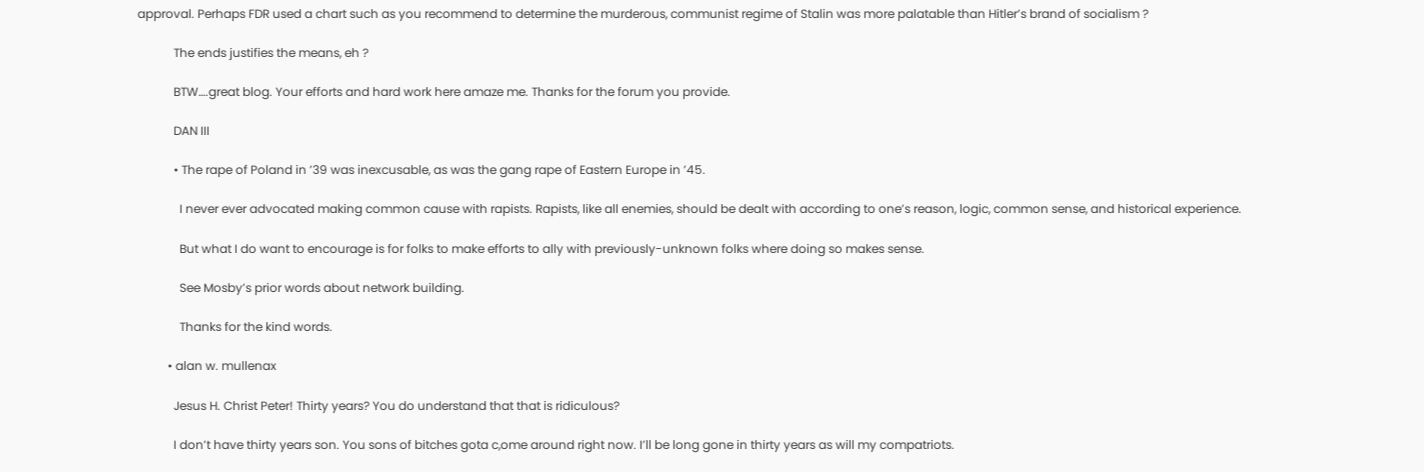approval. Perhaps FDR used a chart such as you recommend to determine the murderous, communist regime of Stalin was more palatable than Hitler’s brand of socialism ?

            The ends justifies the means, eh ?

            BTW….great blog. Your efforts and hard work here amaze me. Thanks for the forum you provide.

            DAN III

            • The rape of Poland in ’39 was inexcusable, as was the gang rape of Eastern Europe in ’45.

              I never ever advocated making common cause with rapists. Rapists, like all enemies, should be dealt with according to one’s reason, logic, common sense, and historical experience.

              But what I do want to encourage is for folks to make efforts to ally with previously-unknown folks where doing so makes sense.

              See Mosby’s prior words about network building.

              Thanks for the kind words.

          • alan w. mullenax

            Jesus H. Christ Peter! Thirty years? You do understand that that is ridiculous?

            I don’t have thirty years son. You sons of bitches gota c,ome around right now. I’ll be long gone in thirty years as will my compatriots.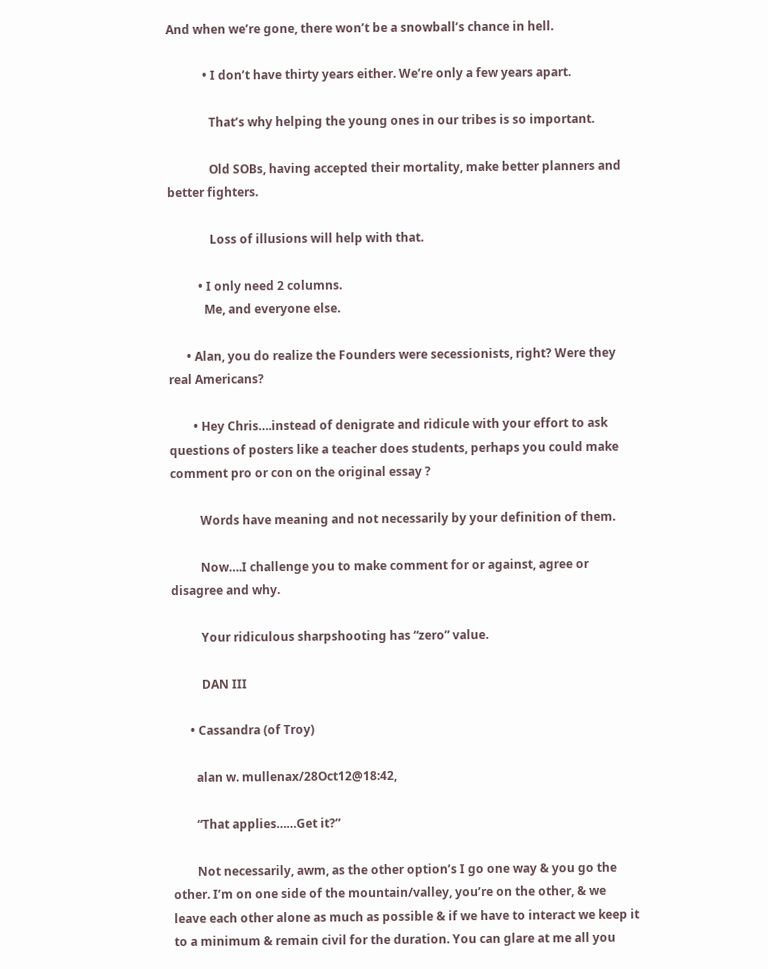And when we’re gone, there won’t be a snowball’s chance in hell.

            • I don’t have thirty years either. We’re only a few years apart.

              That’s why helping the young ones in our tribes is so important.

              Old SOBs, having accepted their mortality, make better planners and better fighters.

              Loss of illusions will help with that.

          • I only need 2 columns.
            Me, and everyone else.

      • Alan, you do realize the Founders were secessionists, right? Were they real Americans?

        • Hey Chris….instead of denigrate and ridicule with your effort to ask questions of posters like a teacher does students, perhaps you could make comment pro or con on the original essay ?

          Words have meaning and not necessarily by your definition of them.

          Now….I challenge you to make comment for or against, agree or disagree and why.

          Your ridiculous sharpshooting has “zero” value.

          DAN III

      • Cassandra (of Troy)

        alan w. mullenax/28Oct12@18:42,

        “That applies……Get it?”

        Not necessarily, awm, as the other option’s I go one way & you go the other. I’m on one side of the mountain/valley, you’re on the other, & we leave each other alone as much as possible & if we have to interact we keep it to a minimum & remain civil for the duration. You can glare at me all you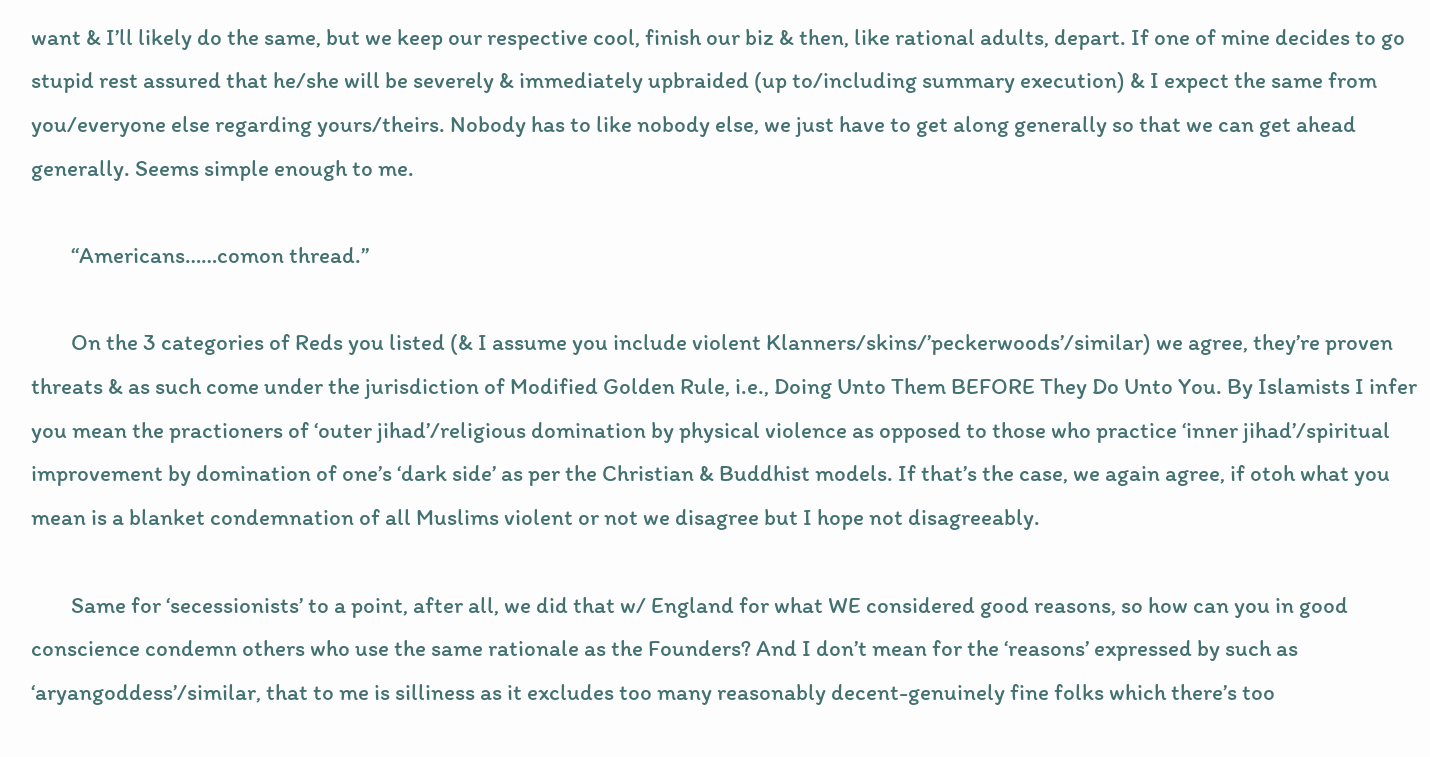want & I’ll likely do the same, but we keep our respective cool, finish our biz & then, like rational adults, depart. If one of mine decides to go stupid rest assured that he/she will be severely & immediately upbraided (up to/including summary execution) & I expect the same from you/everyone else regarding yours/theirs. Nobody has to like nobody else, we just have to get along generally so that we can get ahead generally. Seems simple enough to me.

        “Americans……comon thread.”

        On the 3 categories of Reds you listed (& I assume you include violent Klanners/skins/’peckerwoods’/similar) we agree, they’re proven threats & as such come under the jurisdiction of Modified Golden Rule, i.e., Doing Unto Them BEFORE They Do Unto You. By Islamists I infer you mean the practioners of ‘outer jihad’/religious domination by physical violence as opposed to those who practice ‘inner jihad’/spiritual improvement by domination of one’s ‘dark side’ as per the Christian & Buddhist models. If that’s the case, we again agree, if otoh what you mean is a blanket condemnation of all Muslims violent or not we disagree but I hope not disagreeably.

        Same for ‘secessionists’ to a point, after all, we did that w/ England for what WE considered good reasons, so how can you in good conscience condemn others who use the same rationale as the Founders? And I don’t mean for the ‘reasons’ expressed by such as ‘aryangoddess’/similar, that to me is silliness as it excludes too many reasonably decent-genuinely fine folks which there’s too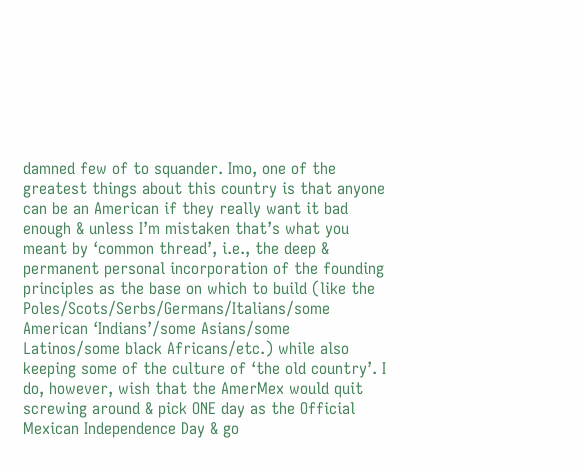damned few of to squander. Imo, one of the greatest things about this country is that anyone can be an American if they really want it bad enough & unless I’m mistaken that’s what you meant by ‘common thread’, i.e., the deep & permanent personal incorporation of the founding principles as the base on which to build (like the Poles/Scots/Serbs/Germans/Italians/some American ‘Indians’/some Asians/some Latinos/some black Africans/etc.) while also keeping some of the culture of ‘the old country’. I do, however, wish that the AmerMex would quit screwing around & pick ONE day as the Official Mexican Independence Day & go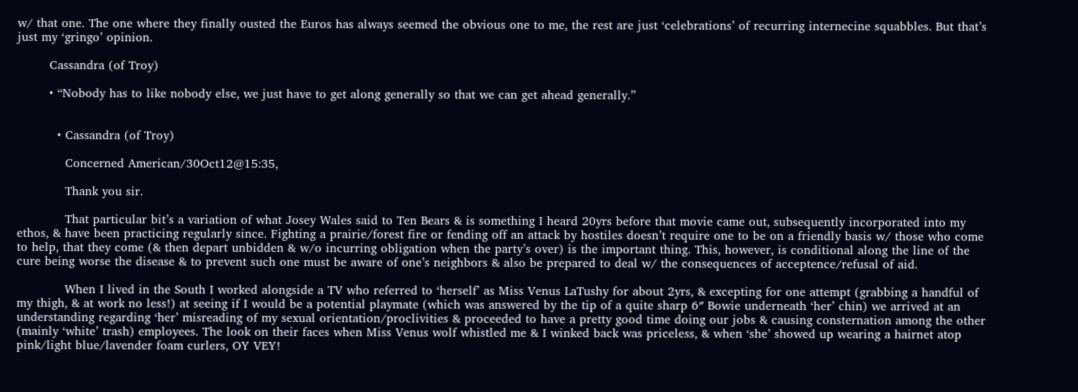w/ that one. The one where they finally ousted the Euros has always seemed the obvious one to me, the rest are just ‘celebrations’ of recurring internecine squabbles. But that’s just my ‘gringo’ opinion.

        Cassandra (of Troy)

        • “Nobody has to like nobody else, we just have to get along generally so that we can get ahead generally.”


          • Cassandra (of Troy)

            Concerned American/30Oct12@15:35,

            Thank you sir.

            That particular bit’s a variation of what Josey Wales said to Ten Bears & is something I heard 20yrs before that movie came out, subsequently incorporated into my ethos, & have been practicing regularly since. Fighting a prairie/forest fire or fending off an attack by hostiles doesn’t require one to be on a friendly basis w/ those who come to help, that they come (& then depart unbidden & w/o incurring obligation when the party’s over) is the important thing. This, however, is conditional along the line of the cure being worse the disease & to prevent such one must be aware of one’s neighbors & also be prepared to deal w/ the consequences of acceptence/refusal of aid.

            When I lived in the South I worked alongside a TV who referred to ‘herself’ as Miss Venus LaTushy for about 2yrs, & excepting for one attempt (grabbing a handful of my thigh, & at work no less!) at seeing if I would be a potential playmate (which was answered by the tip of a quite sharp 6″ Bowie underneath ‘her’ chin) we arrived at an understanding regarding ‘her’ misreading of my sexual orientation/proclivities & proceeded to have a pretty good time doing our jobs & causing consternation among the other (mainly ‘white’ trash) employees. The look on their faces when Miss Venus wolf whistled me & I winked back was priceless, & when ‘she’ showed up wearing a hairnet atop pink/light blue/lavender foam curlers, OY VEY!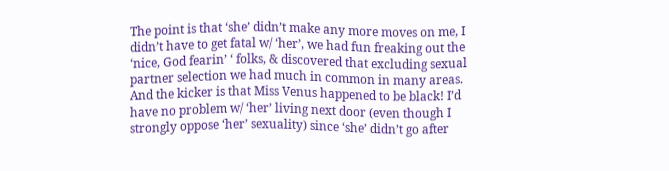The point is that ‘she’ didn’t make any more moves on me, I didn’t have to get fatal w/ ‘her’, we had fun freaking out the ‘nice, God fearin’ ‘ folks, & discovered that excluding sexual partner selection we had much in common in many areas. And the kicker is that Miss Venus happened to be black! I’d have no problem w/ ‘her’ living next door (even though I strongly oppose ‘her’ sexuality) since ‘she’ didn’t go after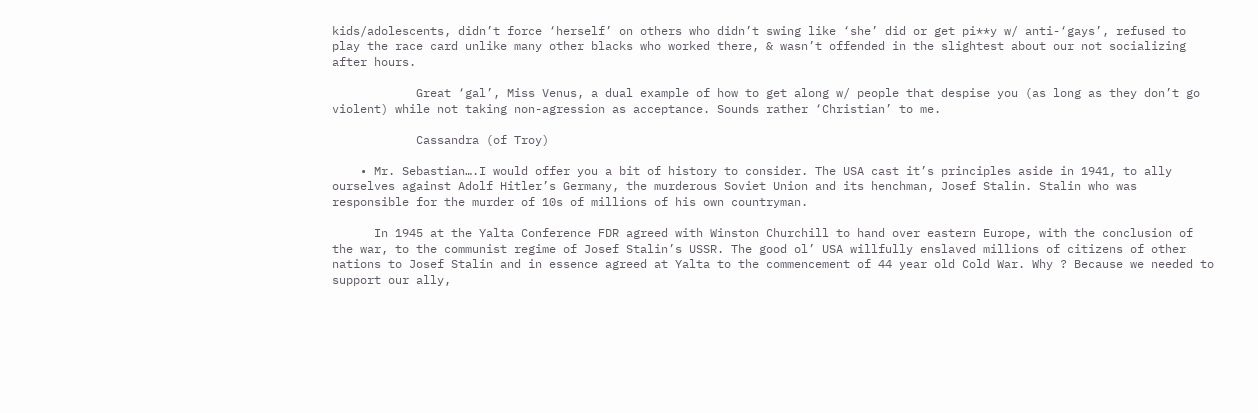kids/adolescents, didn’t force ‘herself’ on others who didn’t swing like ‘she’ did or get pi**y w/ anti-‘gays’, refused to play the race card unlike many other blacks who worked there, & wasn’t offended in the slightest about our not socializing after hours.

            Great ‘gal’, Miss Venus, a dual example of how to get along w/ people that despise you (as long as they don’t go violent) while not taking non-agression as acceptance. Sounds rather ‘Christian’ to me.

            Cassandra (of Troy)

    • Mr. Sebastian….I would offer you a bit of history to consider. The USA cast it’s principles aside in 1941, to ally ourselves against Adolf Hitler’s Germany, the murderous Soviet Union and its henchman, Josef Stalin. Stalin who was responsible for the murder of 10s of millions of his own countryman.

      In 1945 at the Yalta Conference FDR agreed with Winston Churchill to hand over eastern Europe, with the conclusion of the war, to the communist regime of Josef Stalin’s USSR. The good ol’ USA willfully enslaved millions of citizens of other nations to Josef Stalin and in essence agreed at Yalta to the commencement of 44 year old Cold War. Why ? Because we needed to support our ally,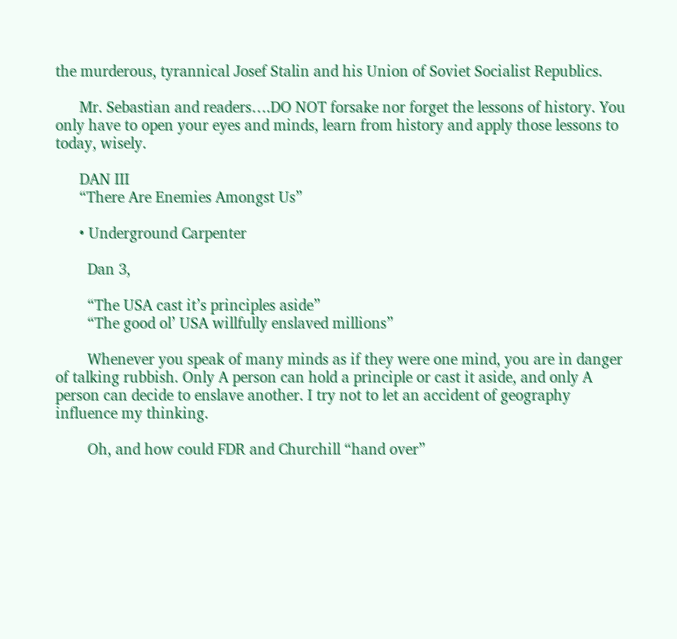the murderous, tyrannical Josef Stalin and his Union of Soviet Socialist Republics.

      Mr. Sebastian and readers….DO NOT forsake nor forget the lessons of history. You only have to open your eyes and minds, learn from history and apply those lessons to today, wisely.

      DAN III
      “There Are Enemies Amongst Us”

      • Underground Carpenter

        Dan 3,

        “The USA cast it’s principles aside”
        “The good ol’ USA willfully enslaved millions”

        Whenever you speak of many minds as if they were one mind, you are in danger of talking rubbish. Only A person can hold a principle or cast it aside, and only A person can decide to enslave another. I try not to let an accident of geography influence my thinking.

        Oh, and how could FDR and Churchill “hand over”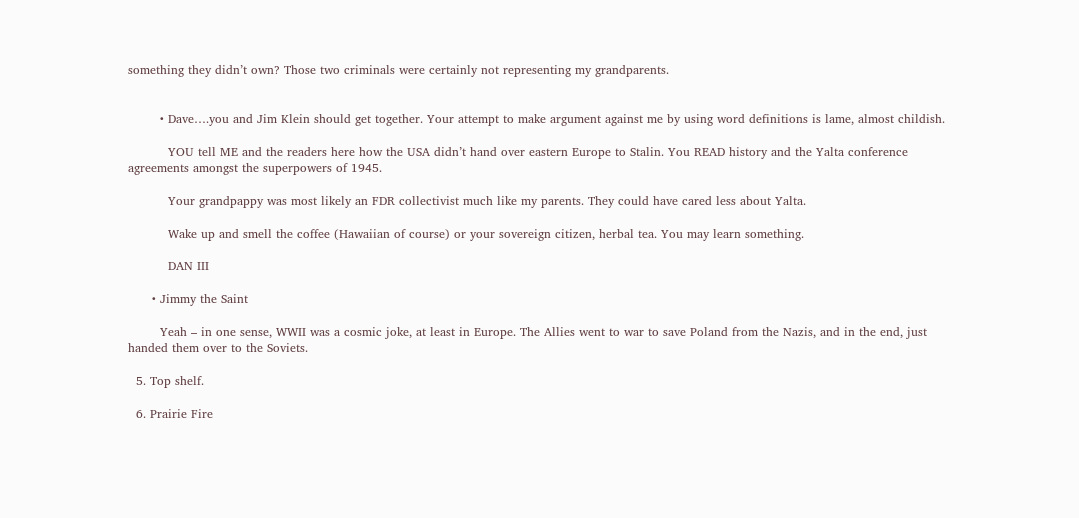something they didn’t own? Those two criminals were certainly not representing my grandparents.


        • Dave….you and Jim Klein should get together. Your attempt to make argument against me by using word definitions is lame, almost childish.

          YOU tell ME and the readers here how the USA didn’t hand over eastern Europe to Stalin. You READ history and the Yalta conference agreements amongst the superpowers of 1945.

          Your grandpappy was most likely an FDR collectivist much like my parents. They could have cared less about Yalta.

          Wake up and smell the coffee (Hawaiian of course) or your sovereign citizen, herbal tea. You may learn something.

          DAN III

      • Jimmy the Saint

        Yeah – in one sense, WWII was a cosmic joke, at least in Europe. The Allies went to war to save Poland from the Nazis, and in the end, just handed them over to the Soviets.

  5. Top shelf.

  6. Prairie Fire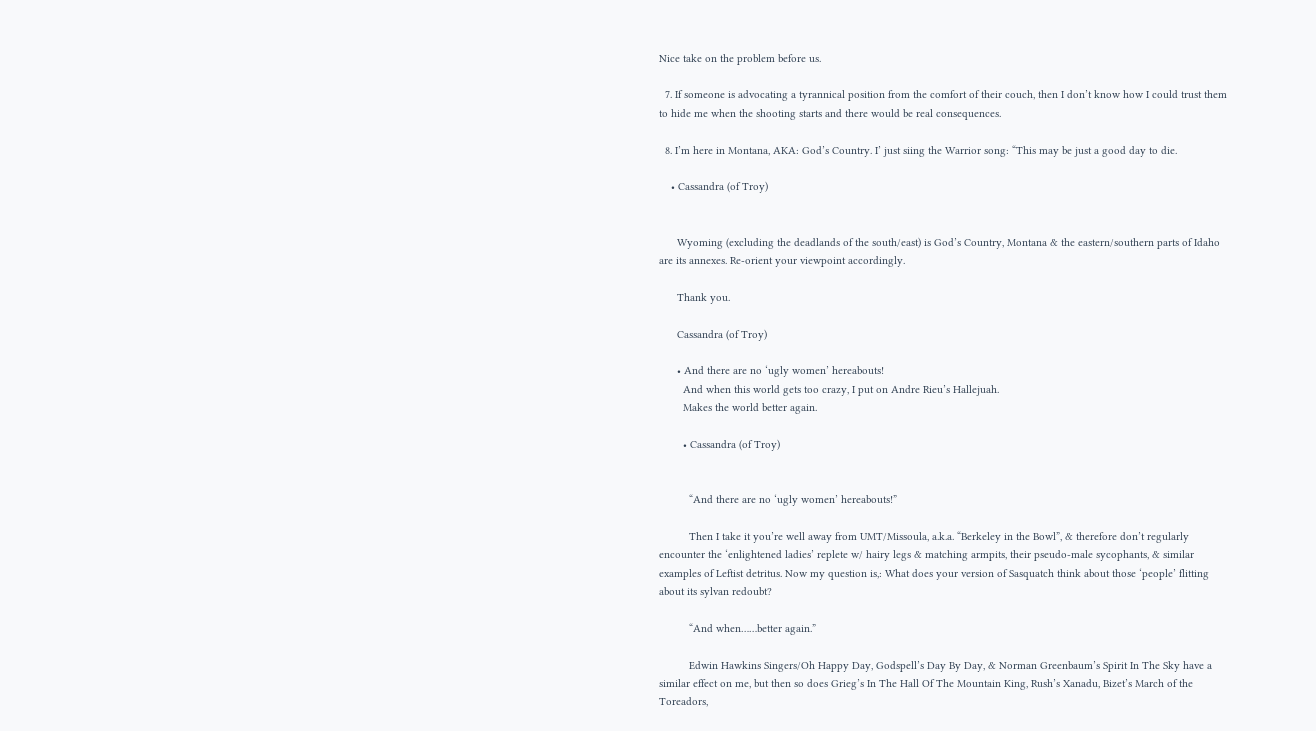Nice take on the problem before us.

  7. If someone is advocating a tyrannical position from the comfort of their couch, then I don’t know how I could trust them to hide me when the shooting starts and there would be real consequences.

  8. I’m here in Montana, AKA: God’s Country. I’ just siing the Warrior song: “This may be just a good day to die.

    • Cassandra (of Troy)


      Wyoming (excluding the deadlands of the south/east) is God’s Country, Montana & the eastern/southern parts of Idaho are its annexes. Re-orient your viewpoint accordingly.

      Thank you.

      Cassandra (of Troy)

      • And there are no ‘ugly women’ hereabouts!
        And when this world gets too crazy, I put on Andre Rieu’s Hallejuah.
        Makes the world better again.

        • Cassandra (of Troy)


          “And there are no ‘ugly women’ hereabouts!”

          Then I take it you’re well away from UMT/Missoula, a.k.a. “Berkeley in the Bowl”, & therefore don’t regularly encounter the ‘enlightened ladies’ replete w/ hairy legs & matching armpits, their pseudo-male sycophants, & similar examples of Leftist detritus. Now my question is,: What does your version of Sasquatch think about those ‘people’ flitting about its sylvan redoubt?

          “And when……better again.”

          Edwin Hawkins Singers/Oh Happy Day, Godspell’s Day By Day, & Norman Greenbaum’s Spirit In The Sky have a similar effect on me, but then so does Grieg’s In The Hall Of The Mountain King, Rush’s Xanadu, Bizet’s March of the Toreadors,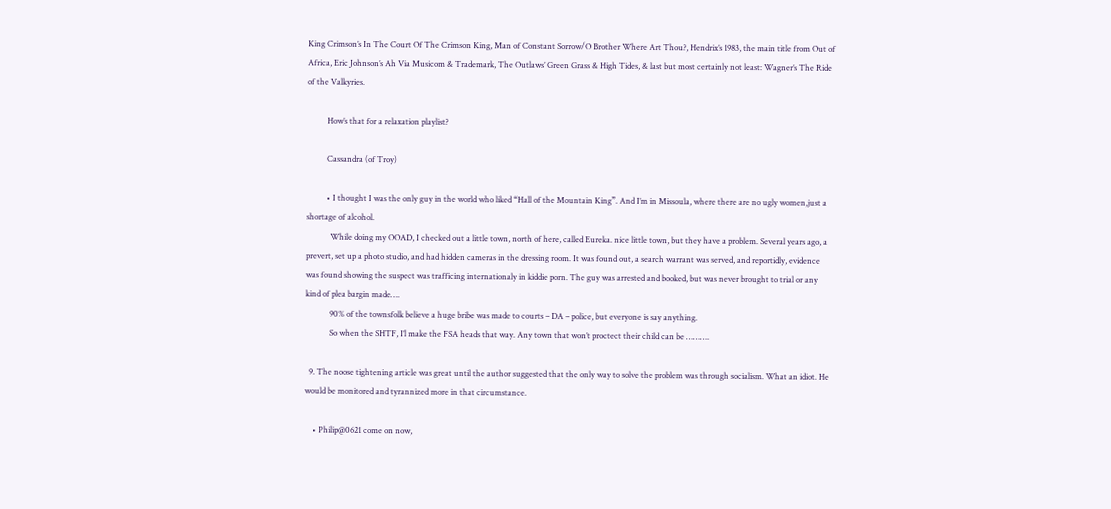King Crimson’s In The Court Of The Crimson King, Man of Constant Sorrow/O Brother Where Art Thou?, Hendrix’s 1983, the main title from Out of Africa, Eric Johnson’s Ah Via Musicom & Trademark, The Outlaws’ Green Grass & High Tides, & last but most certainly not least: Wagner’s The Ride of the Valkyries.

          How’s that for a relaxation playlist?

          Cassandra (of Troy)

          • I thought I was the only guy in the world who liked “Hall of the Mountain King”. And I’m in Missoula, where there are no ugly women,just a shortage of alcohol.
            While doing my OOAD, I checked out a little town, north of here, called Eureka. nice little town, but they have a problem. Several years ago, a prevert, set up a photo studio, and had hidden cameras in the dressing room. It was found out, a search warrant was served, and reportidly, evidence was found showing the suspect was trafficing internationaly in kiddie porn. The guy was arrested and booked, but was never brought to trial or any kind of plea bargin made….
            90% of the townsfolk believe a huge bribe was made to courts – DA – police, but everyone is say anything.
            So when the SHTF, I’l make the FSA heads that way. Any town that won’t proctect their child can be ……….

  9. The noose tightening article was great until the author suggested that the only way to solve the problem was through socialism. What an idiot. He would be monitored and tyrannized more in that circumstance.

    • Philip@0621 come on now,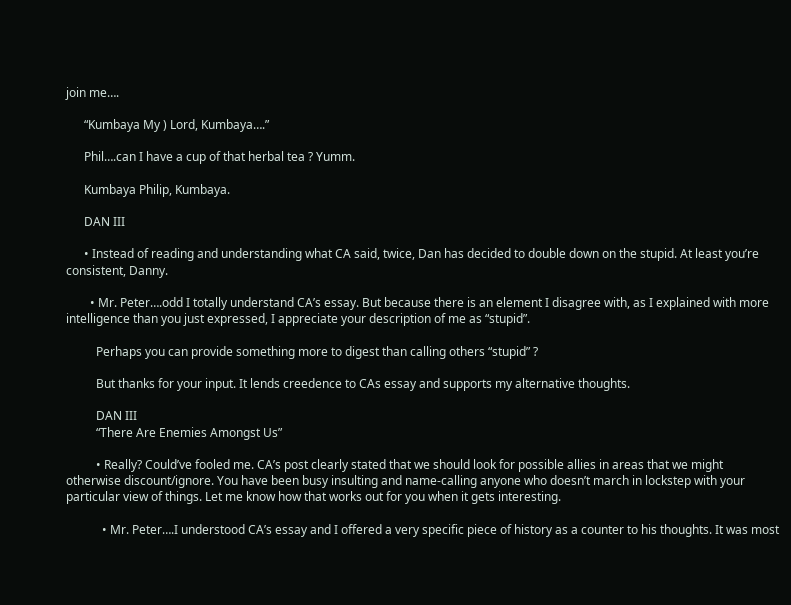join me….

      “Kumbaya My ) Lord, Kumbaya….”

      Phil….can I have a cup of that herbal tea ? Yumm.

      Kumbaya Philip, Kumbaya.

      DAN III

      • Instead of reading and understanding what CA said, twice, Dan has decided to double down on the stupid. At least you’re consistent, Danny.

        • Mr. Peter….odd I totally understand CA’s essay. But because there is an element I disagree with, as I explained with more intelligence than you just expressed, I appreciate your description of me as “stupid”.

          Perhaps you can provide something more to digest than calling others “stupid” ?

          But thanks for your input. It lends creedence to CAs essay and supports my alternative thoughts.

          DAN III
          “There Are Enemies Amongst Us”

          • Really? Could’ve fooled me. CA’s post clearly stated that we should look for possible allies in areas that we might otherwise discount/ignore. You have been busy insulting and name-calling anyone who doesn’t march in lockstep with your particular view of things. Let me know how that works out for you when it gets interesting.

            • Mr. Peter….I understood CA’s essay and I offered a very specific piece of history as a counter to his thoughts. It was most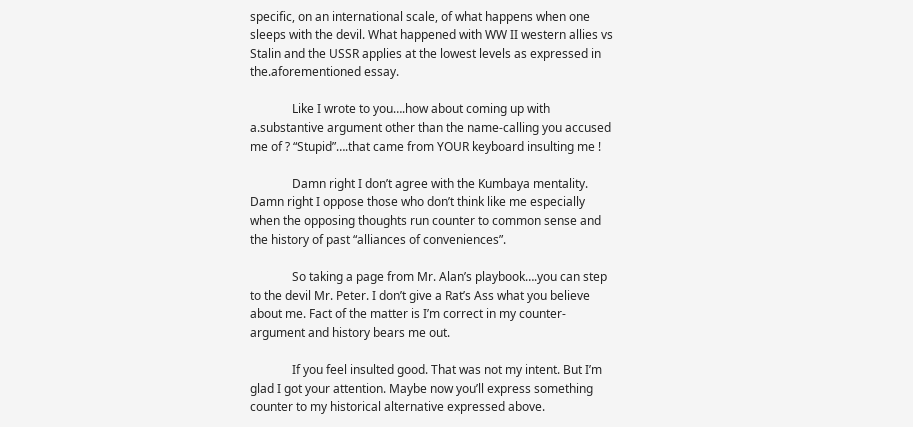specific, on an international scale, of what happens when one sleeps with the devil. What happened with WW II western allies vs Stalin and the USSR applies at the lowest levels as expressed in the.aforementioned essay.

              Like I wrote to you….how about coming up with a.substantive argument other than the name-calling you accused me of ? “Stupid”….that came from YOUR keyboard insulting me !

              Damn right I don’t agree with the Kumbaya mentality. Damn right I oppose those who don’t think like me especially when the opposing thoughts run counter to common sense and the history of past “alliances of conveniences”.

              So taking a page from Mr. Alan’s playbook….you can step to the devil Mr. Peter. I don’t give a Rat’s Ass what you believe about me. Fact of the matter is I’m correct in my counter-argument and history bears me out.

              If you feel insulted good. That was not my intent. But I’m glad I got your attention. Maybe now you’ll express something counter to my historical alternative expressed above.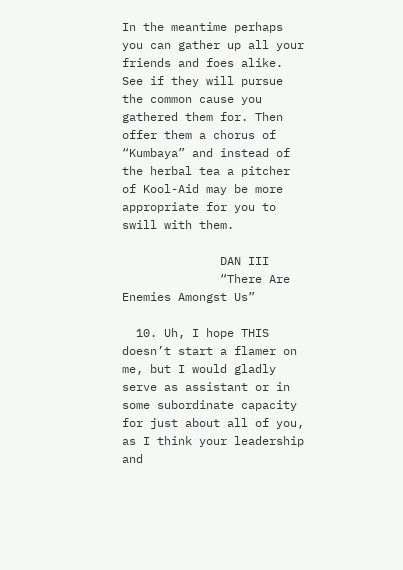In the meantime perhaps you can gather up all your friends and foes alike. See if they will pursue the common cause you gathered them for. Then offer them a chorus of “Kumbaya” and instead of the herbal tea a pitcher of Kool-Aid may be more appropriate for you to swill with them.

              DAN III
              “There Are Enemies Amongst Us”

  10. Uh, I hope THIS doesn’t start a flamer on me, but I would gladly serve as assistant or in some subordinate capacity for just about all of you, as I think your leadership and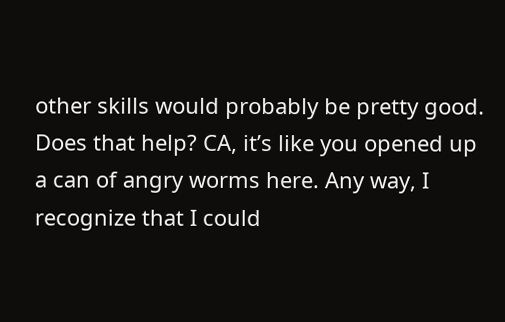other skills would probably be pretty good. Does that help? CA, it’s like you opened up a can of angry worms here. Any way, I recognize that I could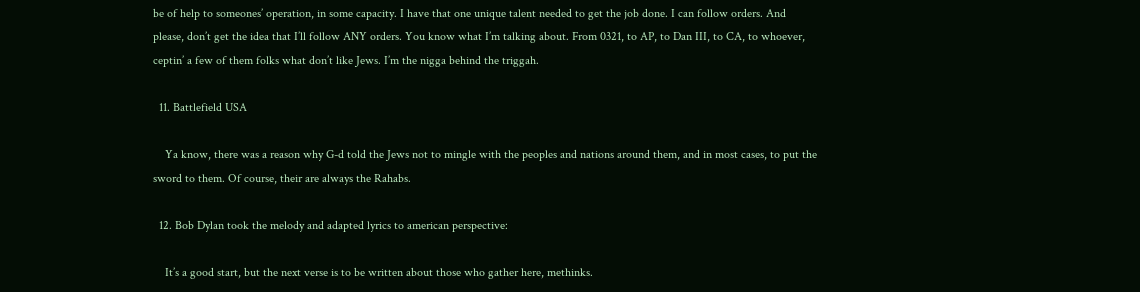be of help to someones’ operation, in some capacity. I have that one unique talent needed to get the job done. I can follow orders. And please, don’t get the idea that I’ll follow ANY orders. You know what I’m talking about. From 0321, to AP, to Dan III, to CA, to whoever, ceptin’ a few of them folks what don’t like Jews. I’m the nigga behind the triggah.

  11. Battlefield USA

    Ya know, there was a reason why G-d told the Jews not to mingle with the peoples and nations around them, and in most cases, to put the sword to them. Of course, their are always the Rahabs.

  12. Bob Dylan took the melody and adapted lyrics to american perspective:

    It’s a good start, but the next verse is to be written about those who gather here, methinks.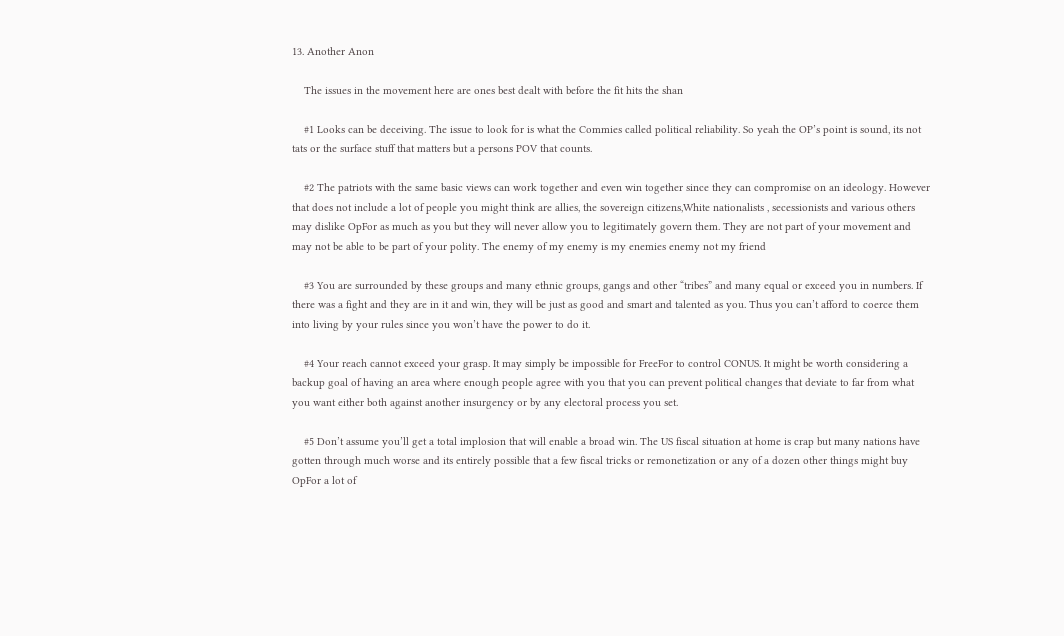13. Another Anon

    The issues in the movement here are ones best dealt with before the fit hits the shan

    #1 Looks can be deceiving. The issue to look for is what the Commies called political reliability. So yeah the OP’s point is sound, its not tats or the surface stuff that matters but a persons POV that counts.

    #2 The patriots with the same basic views can work together and even win together since they can compromise on an ideology. However that does not include a lot of people you might think are allies, the sovereign citizens,White nationalists , secessionists and various others may dislike OpFor as much as you but they will never allow you to legitimately govern them. They are not part of your movement and may not be able to be part of your polity. The enemy of my enemy is my enemies enemy not my friend

    #3 You are surrounded by these groups and many ethnic groups, gangs and other “tribes” and many equal or exceed you in numbers. If there was a fight and they are in it and win, they will be just as good and smart and talented as you. Thus you can’t afford to coerce them into living by your rules since you won’t have the power to do it.

    #4 Your reach cannot exceed your grasp. It may simply be impossible for FreeFor to control CONUS. It might be worth considering a backup goal of having an area where enough people agree with you that you can prevent political changes that deviate to far from what you want either both against another insurgency or by any electoral process you set.

    #5 Don’t assume you’ll get a total implosion that will enable a broad win. The US fiscal situation at home is crap but many nations have gotten through much worse and its entirely possible that a few fiscal tricks or remonetization or any of a dozen other things might buy OpFor a lot of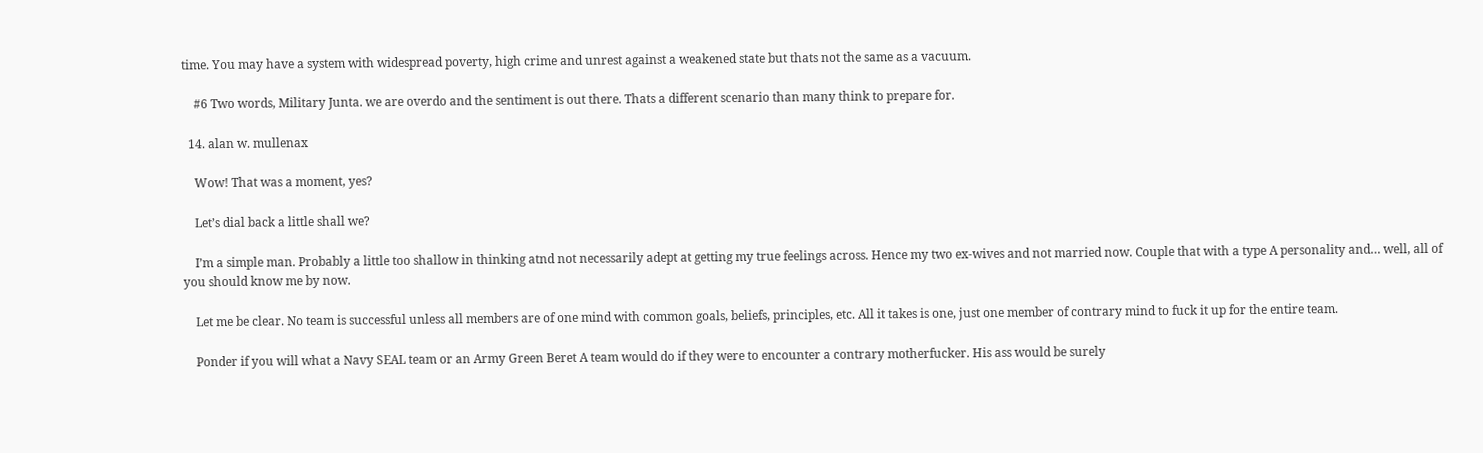time. You may have a system with widespread poverty, high crime and unrest against a weakened state but thats not the same as a vacuum.

    #6 Two words, Military Junta. we are overdo and the sentiment is out there. Thats a different scenario than many think to prepare for.

  14. alan w. mullenax

    Wow! That was a moment, yes?

    Let’s dial back a little shall we?

    I’m a simple man. Probably a little too shallow in thinking atnd not necessarily adept at getting my true feelings across. Hence my two ex-wives and not married now. Couple that with a type A personality and… well, all of you should know me by now.

    Let me be clear. No team is successful unless all members are of one mind with common goals, beliefs, principles, etc. All it takes is one, just one member of contrary mind to fuck it up for the entire team.

    Ponder if you will what a Navy SEAL team or an Army Green Beret A team would do if they were to encounter a contrary motherfucker. His ass would be surely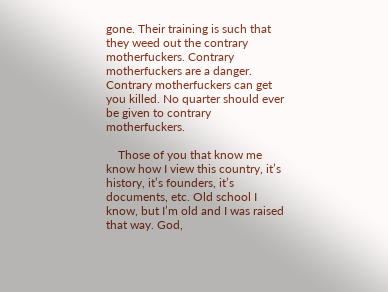gone. Their training is such that they weed out the contrary motherfuckers. Contrary motherfuckers are a danger. Contrary motherfuckers can get you killed. No quarter should ever be given to contrary motherfuckers.

    Those of you that know me know how I view this country, it’s history, it’s founders, it’s documents, etc. Old school I know, but I’m old and I was raised that way. God,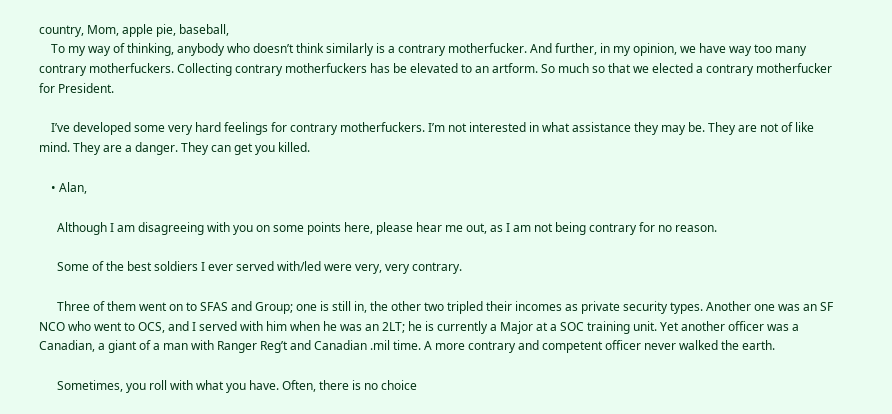country, Mom, apple pie, baseball,
    To my way of thinking, anybody who doesn’t think similarly is a contrary motherfucker. And further, in my opinion, we have way too many contrary motherfuckers. Collecting contrary motherfuckers has be elevated to an artform. So much so that we elected a contrary motherfucker for President.

    I’ve developed some very hard feelings for contrary motherfuckers. I’m not interested in what assistance they may be. They are not of like mind. They are a danger. They can get you killed.

    • Alan,

      Although I am disagreeing with you on some points here, please hear me out, as I am not being contrary for no reason.

      Some of the best soldiers I ever served with/led were very, very contrary.

      Three of them went on to SFAS and Group; one is still in, the other two tripled their incomes as private security types. Another one was an SF NCO who went to OCS, and I served with him when he was an 2LT; he is currently a Major at a SOC training unit. Yet another officer was a Canadian, a giant of a man with Ranger Reg’t and Canadian .mil time. A more contrary and competent officer never walked the earth.

      Sometimes, you roll with what you have. Often, there is no choice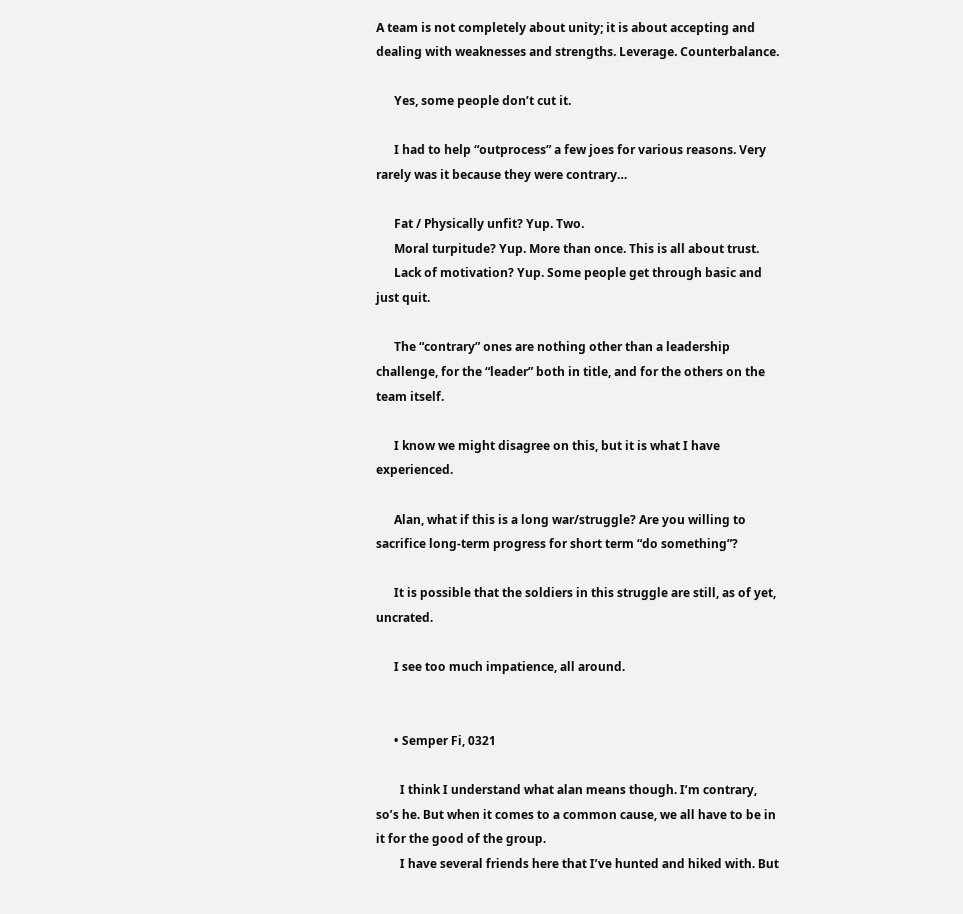A team is not completely about unity; it is about accepting and dealing with weaknesses and strengths. Leverage. Counterbalance.

      Yes, some people don’t cut it.

      I had to help “outprocess” a few joes for various reasons. Very rarely was it because they were contrary…

      Fat / Physically unfit? Yup. Two.
      Moral turpitude? Yup. More than once. This is all about trust.
      Lack of motivation? Yup. Some people get through basic and just quit.

      The “contrary” ones are nothing other than a leadership challenge, for the “leader” both in title, and for the others on the team itself.

      I know we might disagree on this, but it is what I have experienced.

      Alan, what if this is a long war/struggle? Are you willing to sacrifice long-term progress for short term “do something”?

      It is possible that the soldiers in this struggle are still, as of yet, uncrated.

      I see too much impatience, all around.


      • Semper Fi, 0321

        I think I understand what alan means though. I’m contrary, so’s he. But when it comes to a common cause, we all have to be in it for the good of the group.
        I have several friends here that I’ve hunted and hiked with. But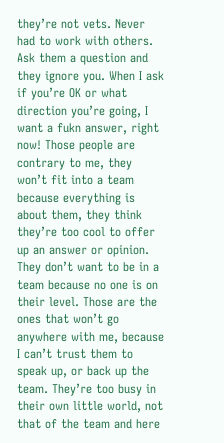they’re not vets. Never had to work with others. Ask them a question and they ignore you. When I ask if you’re OK or what direction you’re going, I want a fukn answer, right now! Those people are contrary to me, they won’t fit into a team because everything is about them, they think they’re too cool to offer up an answer or opinion. They don’t want to be in a team because no one is on their level. Those are the ones that won’t go anywhere with me, because I can’t trust them to speak up, or back up the team. They’re too busy in their own little world, not that of the team and here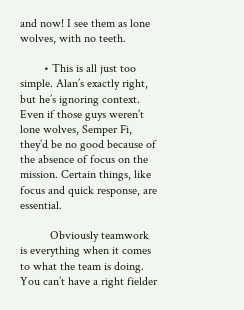and now! I see them as lone wolves, with no teeth.

        • This is all just too simple. Alan’s exactly right, but he’s ignoring context. Even if those guys weren’t lone wolves, Semper Fi, they’d be no good because of the absence of focus on the mission. Certain things, like focus and quick response, are essential.

          Obviously teamwork is everything when it comes to what the team is doing. You can’t have a right fielder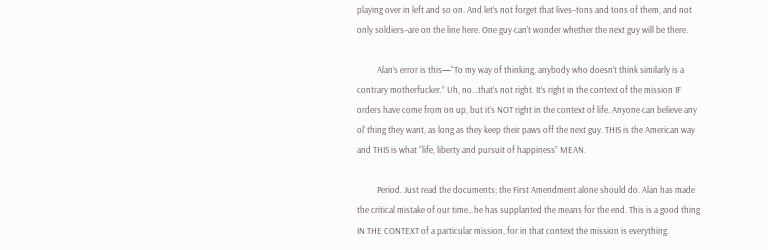playing over in left and so on. And let’s not forget that lives–tons and tons of them, and not only soldiers–are on the line here. One guy can’t wonder whether the next guy will be there.

          Alan’s error is this—“To my way of thinking, anybody who doesn’t think similarly is a contrary motherfucker.” Uh, no…that’s not right. It’s right in the context of the mission IF orders have come from on up, but it’s NOT right in the context of life. Anyone can believe any ol’ thing they want, as long as they keep their paws off the next guy. THIS is the American way and THIS is what “life, liberty and pursuit of happiness” MEAN.

          Period. Just read the documents; the First Amendment alone should do. Alan has made the critical mistake of our time…he has supplanted the means for the end. This is a good thing IN THE CONTEXT of a particular mission, for in that context the mission is everything.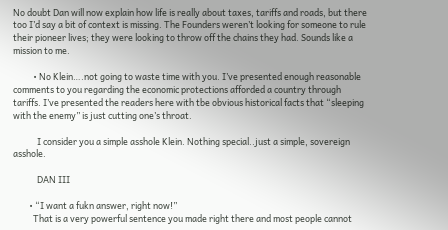No doubt Dan will now explain how life is really about taxes, tariffs and roads, but there too I’d say a bit of context is missing. The Founders weren’t looking for someone to rule their pioneer lives; they were looking to throw off the chains they had. Sounds like a mission to me.

          • No Klein….not going to waste time with you. I’ve presented enough reasonable comments to you regarding the economic protections afforded a country through tariffs. I’ve presented the readers here with tbe obvious historical facts that “sleeping with the enemy” is just cutting one’s throat.

            I consider you a simple asshole Klein. Nothing special..just a simple, sovereign asshole.

            DAN III

        • “I want a fukn answer, right now!”
          That is a very powerful sentence you made right there and most people cannot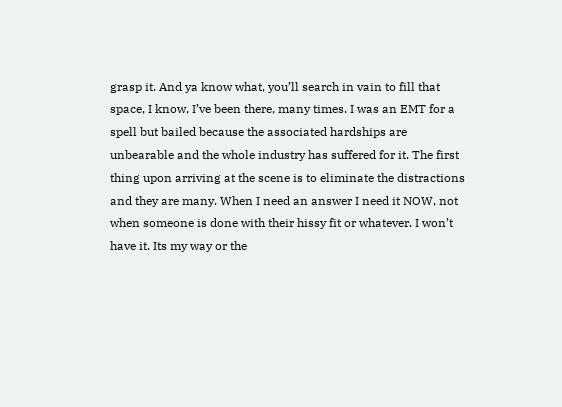grasp it. And ya know what, you’ll search in vain to fill that space, I know, I’ve been there, many times. I was an EMT for a spell but bailed because the associated hardships are unbearable and the whole industry has suffered for it. The first thing upon arriving at the scene is to eliminate the distractions and they are many. When I need an answer I need it NOW, not when someone is done with their hissy fit or whatever. I won’t have it. Its my way or the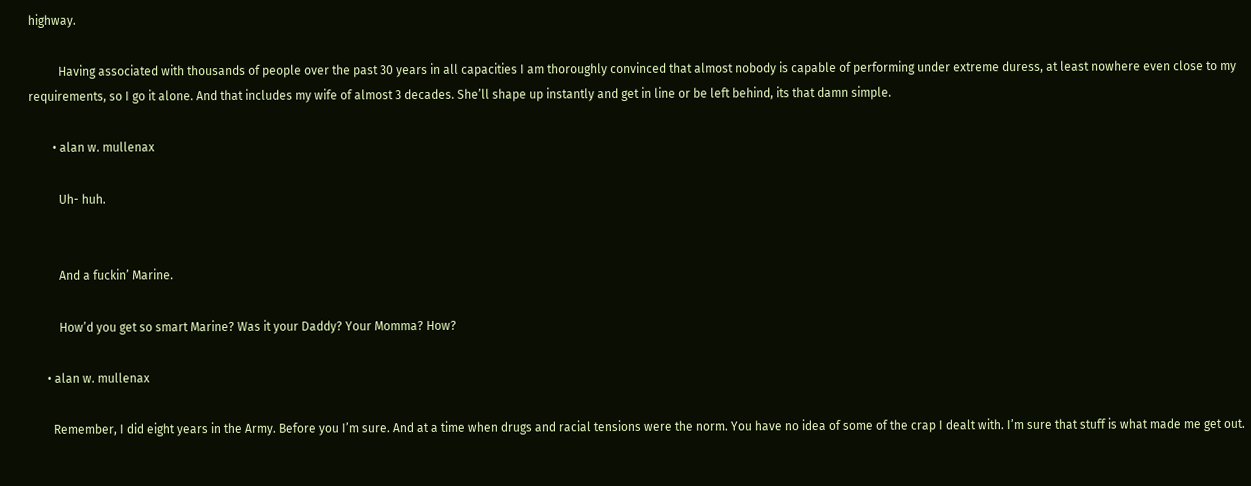highway.

          Having associated with thousands of people over the past 30 years in all capacities I am thoroughly convinced that almost nobody is capable of performing under extreme duress, at least nowhere even close to my requirements, so I go it alone. And that includes my wife of almost 3 decades. She’ll shape up instantly and get in line or be left behind, its that damn simple.

        • alan w. mullenax

          Uh- huh.


          And a fuckin’ Marine.

          How’d you get so smart Marine? Was it your Daddy? Your Momma? How?

      • alan w. mullenax

        Remember, I did eight years in the Army. Before you I’m sure. And at a time when drugs and racial tensions were the norm. You have no idea of some of the crap I dealt with. I’m sure that stuff is what made me get out.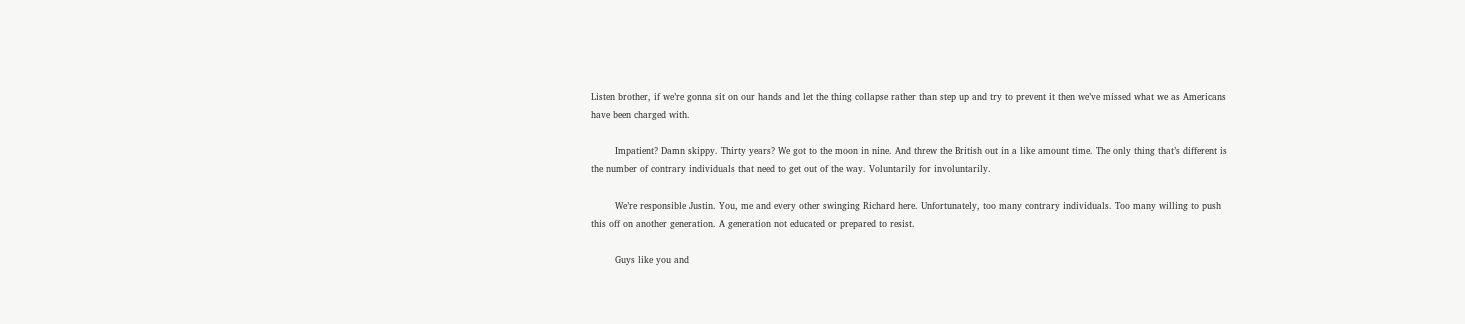Listen brother, if we’re gonna sit on our hands and let the thing collapse rather than step up and try to prevent it then we’ve missed what we as Americans have been charged with.

        Impatient? Damn skippy. Thirty years? We got to the moon in nine. And threw the British out in a like amount time. The only thing that’s different is the number of contrary individuals that need to get out of the way. Voluntarily for involuntarily.

        We’re responsible Justin. You, me and every other swinging Richard here. Unfortunately, too many contrary individuals. Too many willing to push this off on another generation. A generation not educated or prepared to resist.

        Guys like you and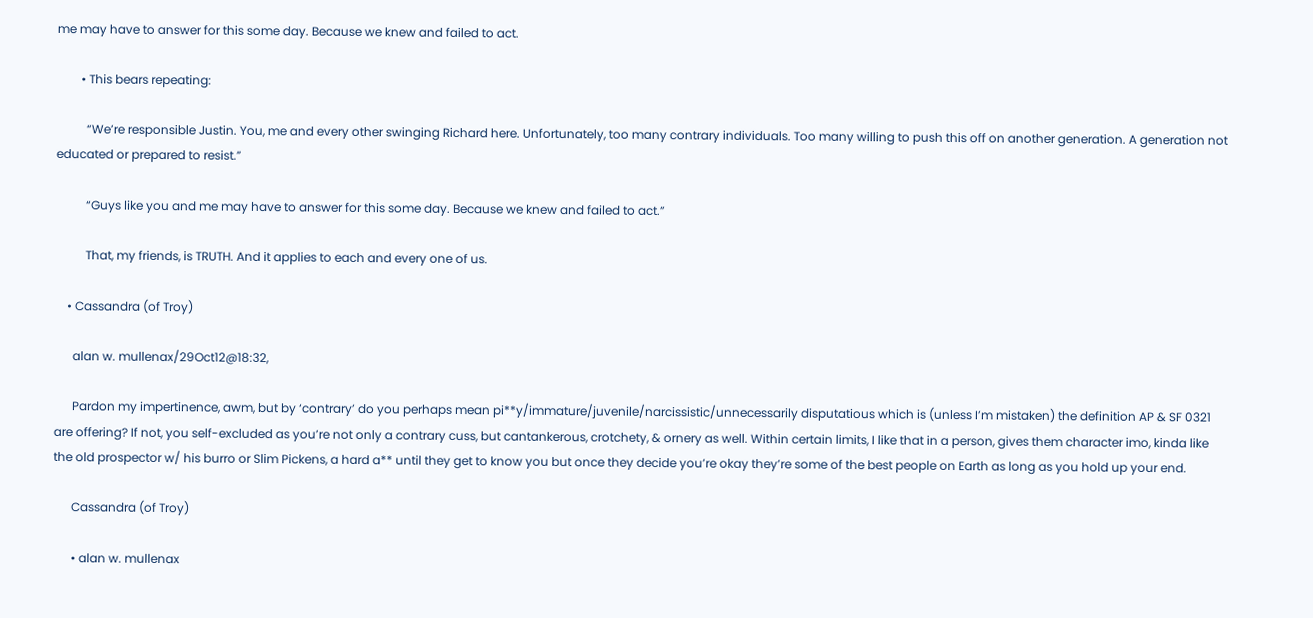me may have to answer for this some day. Because we knew and failed to act.

        • This bears repeating:

          “We’re responsible Justin. You, me and every other swinging Richard here. Unfortunately, too many contrary individuals. Too many willing to push this off on another generation. A generation not educated or prepared to resist.”

          “Guys like you and me may have to answer for this some day. Because we knew and failed to act.”

          That, my friends, is TRUTH. And it applies to each and every one of us.

    • Cassandra (of Troy)

      alan w. mullenax/29Oct12@18:32,

      Pardon my impertinence, awm, but by ‘contrary’ do you perhaps mean pi**y/immature/juvenile/narcissistic/unnecessarily disputatious which is (unless I’m mistaken) the definition AP & SF 0321 are offering? If not, you self-excluded as you’re not only a contrary cuss, but cantankerous, crotchety, & ornery as well. Within certain limits, I like that in a person, gives them character imo, kinda like the old prospector w/ his burro or Slim Pickens, a hard a** until they get to know you but once they decide you’re okay they’re some of the best people on Earth as long as you hold up your end.

      Cassandra (of Troy)

      • alan w. mullenax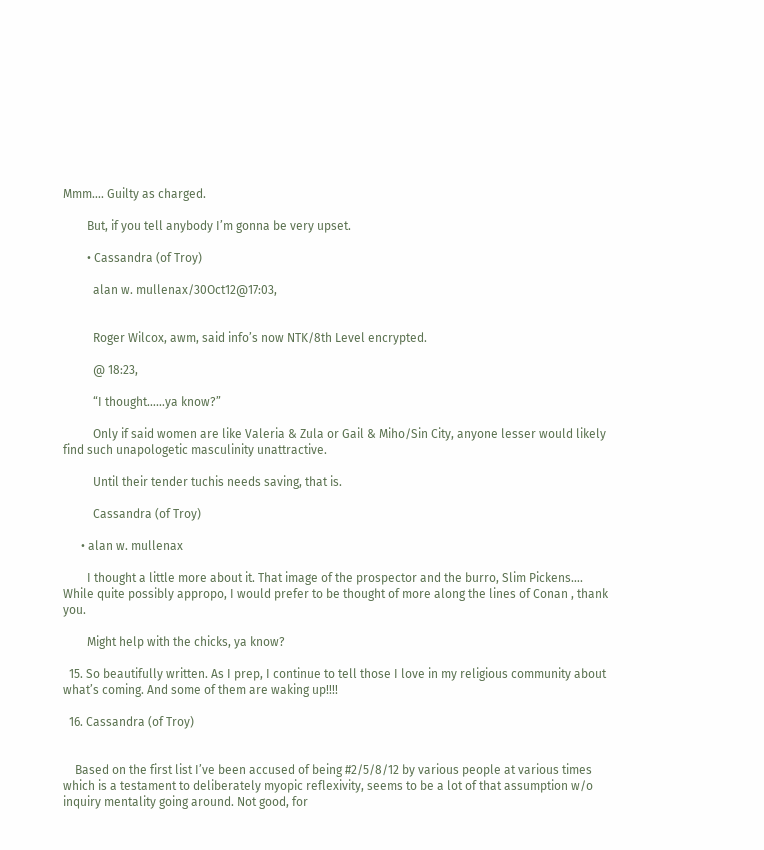Mmm…. Guilty as charged.

        But, if you tell anybody I’m gonna be very upset.

        • Cassandra (of Troy)

          alan w. mullenax/30Oct12@17:03,


          Roger Wilcox, awm, said info’s now NTK/8th Level encrypted.

          @ 18:23,

          “I thought……ya know?”

          Only if said women are like Valeria & Zula or Gail & Miho/Sin City, anyone lesser would likely find such unapologetic masculinity unattractive.

          Until their tender tuchis needs saving, that is.

          Cassandra (of Troy)

      • alan w. mullenax

        I thought a little more about it. That image of the prospector and the burro, Slim Pickens…. While quite possibly appropo, I would prefer to be thought of more along the lines of Conan , thank you.

        Might help with the chicks, ya know?

  15. So beautifully written. As I prep, I continue to tell those I love in my religious community about what’s coming. And some of them are waking up!!!!

  16. Cassandra (of Troy)


    Based on the first list I’ve been accused of being #2/5/8/12 by various people at various times which is a testament to deliberately myopic reflexivity, seems to be a lot of that assumption w/o inquiry mentality going around. Not good, for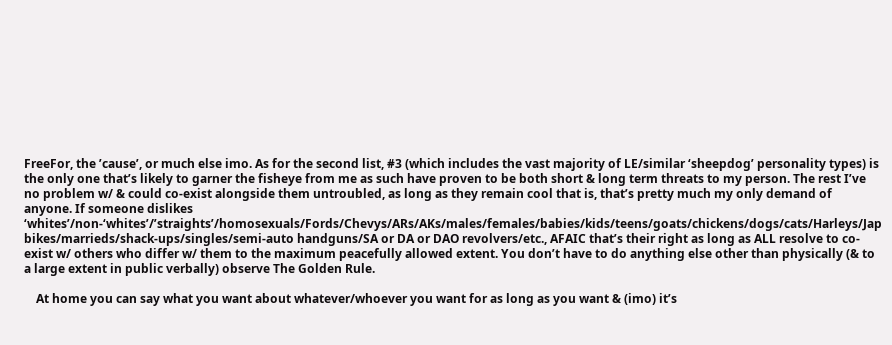FreeFor, the ’cause’, or much else imo. As for the second list, #3 (which includes the vast majority of LE/similar ‘sheepdog’ personality types) is the only one that’s likely to garner the fisheye from me as such have proven to be both short & long term threats to my person. The rest I’ve no problem w/ & could co-exist alongside them untroubled, as long as they remain cool that is, that’s pretty much my only demand of anyone. If someone dislikes ‘whites’/non-‘whites’/’straights’/homosexuals/Fords/Chevys/ARs/AKs/males/females/babies/kids/teens/goats/chickens/dogs/cats/Harleys/Jap bikes/marrieds/shack-ups/singles/semi-auto handguns/SA or DA or DAO revolvers/etc., AFAIC that’s their right as long as ALL resolve to co-exist w/ others who differ w/ them to the maximum peacefully allowed extent. You don’t have to do anything else other than physically (& to a large extent in public verbally) observe The Golden Rule.

    At home you can say what you want about whatever/whoever you want for as long as you want & (imo) it’s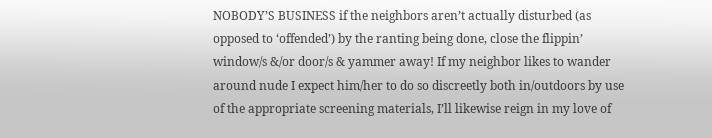NOBODY’S BUSINESS if the neighbors aren’t actually disturbed (as opposed to ‘offended’) by the ranting being done, close the flippin’ window/s &/or door/s & yammer away! If my neighbor likes to wander around nude I expect him/her to do so discreetly both in/outdoors by use of the appropriate screening materials, I’ll likewise reign in my love of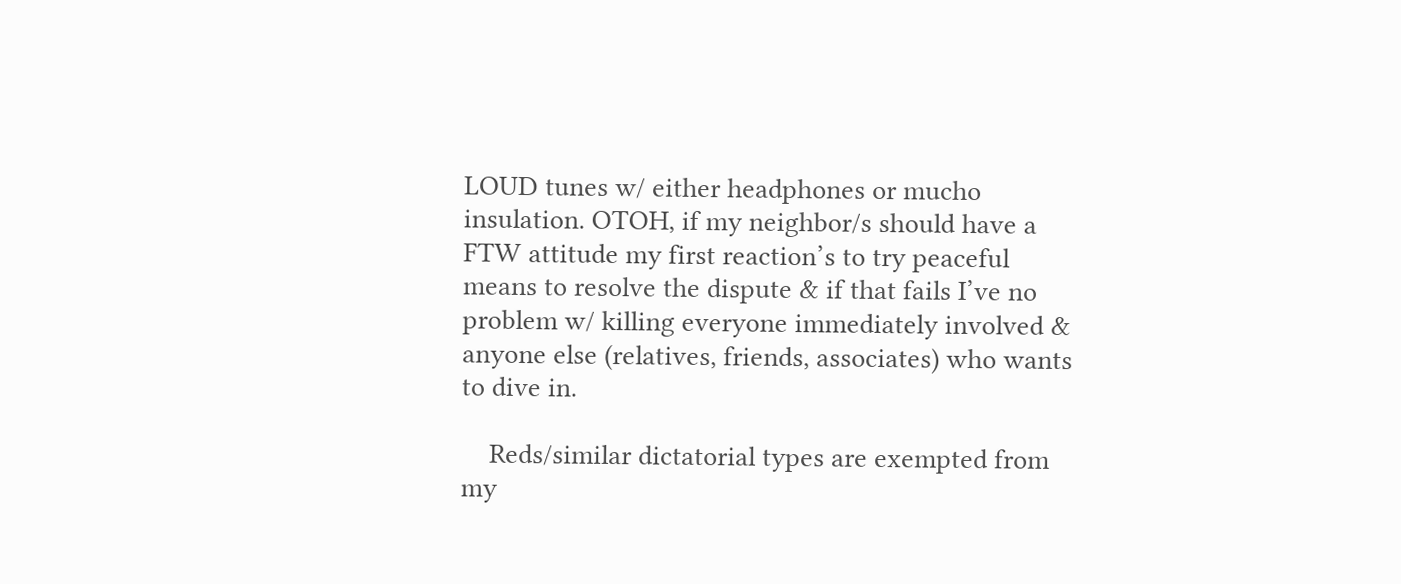LOUD tunes w/ either headphones or mucho insulation. OTOH, if my neighbor/s should have a FTW attitude my first reaction’s to try peaceful means to resolve the dispute & if that fails I’ve no problem w/ killing everyone immediately involved & anyone else (relatives, friends, associates) who wants to dive in.

    Reds/similar dictatorial types are exempted from my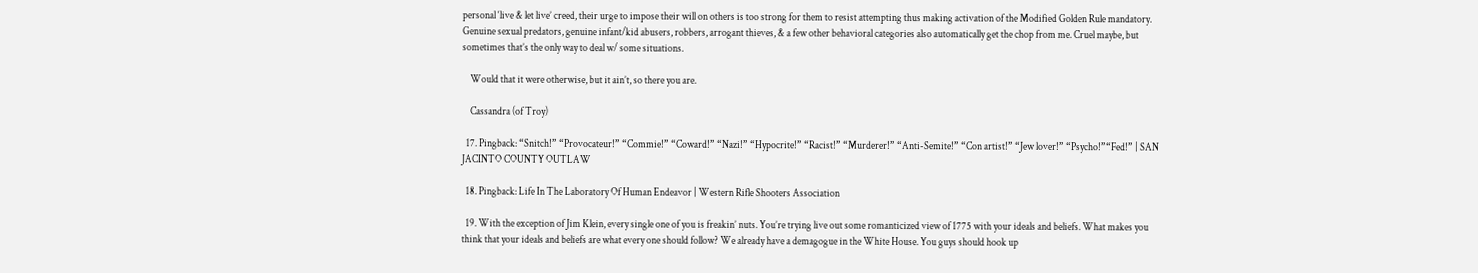personal ‘live & let live’ creed, their urge to impose their will on others is too strong for them to resist attempting thus making activation of the Modified Golden Rule mandatory. Genuine sexual predators, genuine infant/kid abusers, robbers, arrogant thieves, & a few other behavioral categories also automatically get the chop from me. Cruel maybe, but sometimes that’s the only way to deal w/ some situations.

    Would that it were otherwise, but it ain’t, so there you are.

    Cassandra (of Troy)

  17. Pingback: “Snitch!” “Provocateur!” “Commie!” “Coward!” “Nazi!” “Hypocrite!” “Racist!” “Murderer!” “Anti-Semite!” “Con artist!” “Jew lover!” “Psycho!”“Fed!” | SAN JACINTO COUNTY OUTLAW

  18. Pingback: Life In The Laboratory Of Human Endeavor | Western Rifle Shooters Association

  19. With the exception of Jim Klein, every single one of you is freakin’ nuts. You’re trying live out some romanticized view of 1775 with your ideals and beliefs. What makes you think that your ideals and beliefs are what every one should follow? We already have a demagogue in the White House. You guys should hook up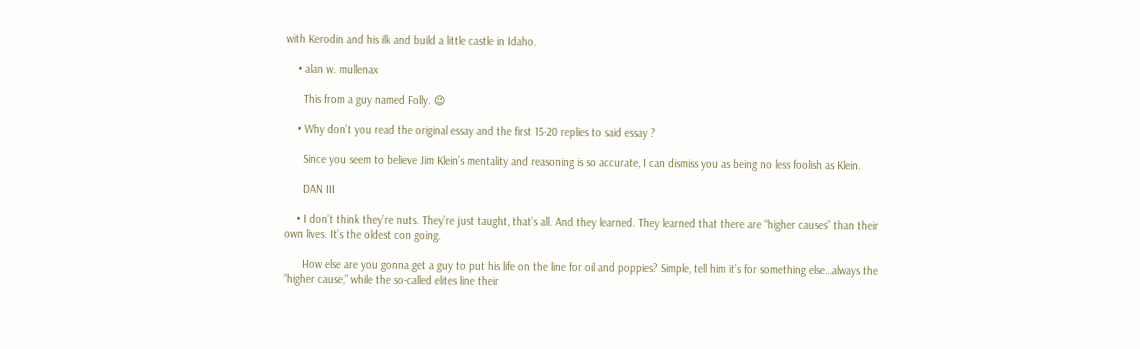with Kerodin and his ilk and build a little castle in Idaho.

    • alan w. mullenax

      This from a guy named Folly. 😉

    • Why don’t you read the original essay and the first 15-20 replies to said essay ?

      Since you seem to believe Jim Klein’s mentality and reasoning is so accurate, I can dismiss you as being no less foolish as Klein.

      DAN III

    • I don’t think they’re nuts. They’re just taught, that’s all. And they learned. They learned that there are “higher causes” than their own lives. It’s the oldest con going.

      How else are you gonna get a guy to put his life on the line for oil and poppies? Simple, tell him it’s for something else…always the “higher cause,” while the so-called elites line their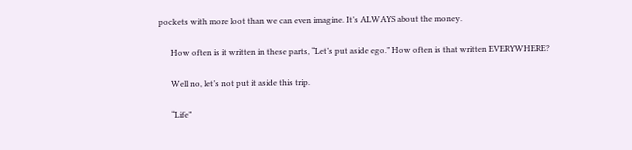pockets with more loot than we can even imagine. It’s ALWAYS about the money.

      How often is it written in these parts, “Let’s put aside ego.” How often is that written EVERYWHERE?

      Well no, let’s not put it aside this trip.

      “Life”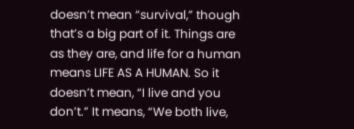doesn’t mean “survival,” though that’s a big part of it. Things are as they are, and life for a human means LIFE AS A HUMAN. So it doesn’t mean, “I live and you don’t.” It means, “We both live,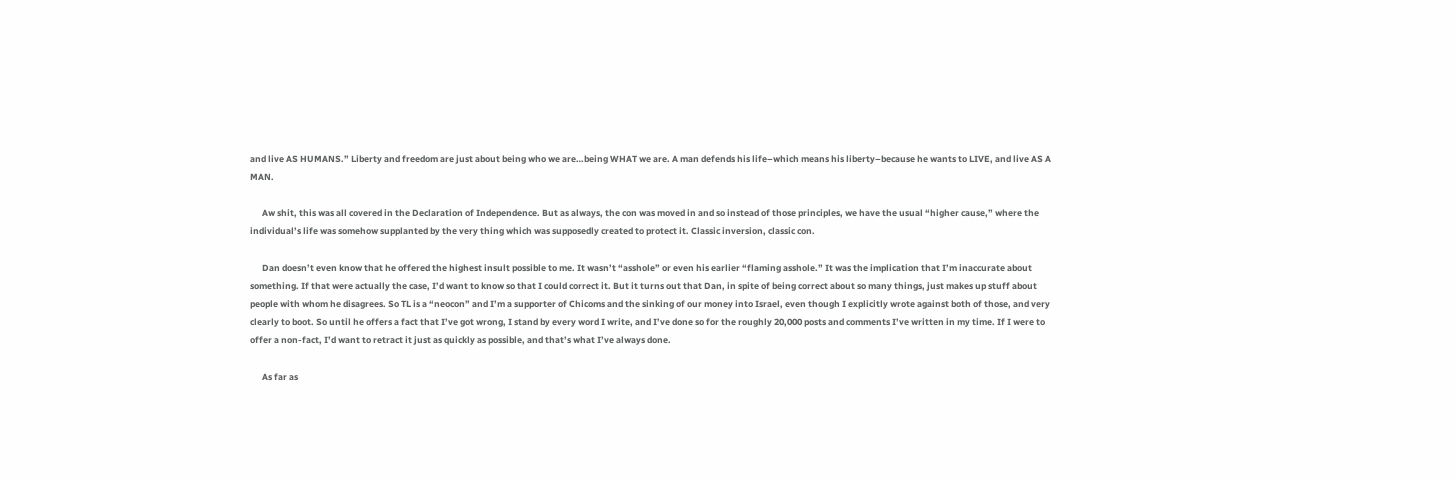and live AS HUMANS.” Liberty and freedom are just about being who we are…being WHAT we are. A man defends his life–which means his liberty–because he wants to LIVE, and live AS A MAN.

      Aw shit, this was all covered in the Declaration of Independence. But as always, the con was moved in and so instead of those principles, we have the usual “higher cause,” where the individual’s life was somehow supplanted by the very thing which was supposedly created to protect it. Classic inversion, classic con.

      Dan doesn’t even know that he offered the highest insult possible to me. It wasn’t “asshole” or even his earlier “flaming asshole.” It was the implication that I’m inaccurate about something. If that were actually the case, I’d want to know so that I could correct it. But it turns out that Dan, in spite of being correct about so many things, just makes up stuff about people with whom he disagrees. So TL is a “neocon” and I’m a supporter of Chicoms and the sinking of our money into Israel, even though I explicitly wrote against both of those, and very clearly to boot. So until he offers a fact that I’ve got wrong, I stand by every word I write, and I’ve done so for the roughly 20,000 posts and comments I’ve written in my time. If I were to offer a non-fact, I’d want to retract it just as quickly as possible, and that’s what I’ve always done.

      As far as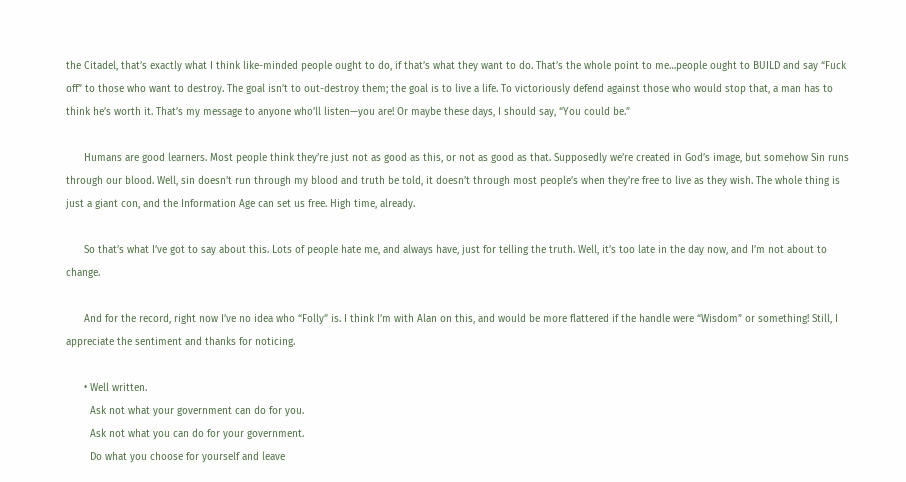the Citadel, that’s exactly what I think like-minded people ought to do, if that’s what they want to do. That’s the whole point to me…people ought to BUILD and say “Fuck off” to those who want to destroy. The goal isn’t to out-destroy them; the goal is to live a life. To victoriously defend against those who would stop that, a man has to think he’s worth it. That’s my message to anyone who’ll listen—you are! Or maybe these days, I should say, “You could be.”

      Humans are good learners. Most people think they’re just not as good as this, or not as good as that. Supposedly we’re created in God’s image, but somehow Sin runs through our blood. Well, sin doesn’t run through my blood and truth be told, it doesn’t through most people’s when they’re free to live as they wish. The whole thing is just a giant con, and the Information Age can set us free. High time, already.

      So that’s what I’ve got to say about this. Lots of people hate me, and always have, just for telling the truth. Well, it’s too late in the day now, and I’m not about to change.

      And for the record, right now I’ve no idea who “Folly” is. I think I’m with Alan on this, and would be more flattered if the handle were “Wisdom” or something! Still, I appreciate the sentiment and thanks for noticing.

      • Well written.
        Ask not what your government can do for you.
        Ask not what you can do for your government.
        Do what you choose for yourself and leave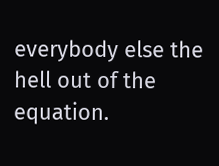everybody else the hell out of the equation.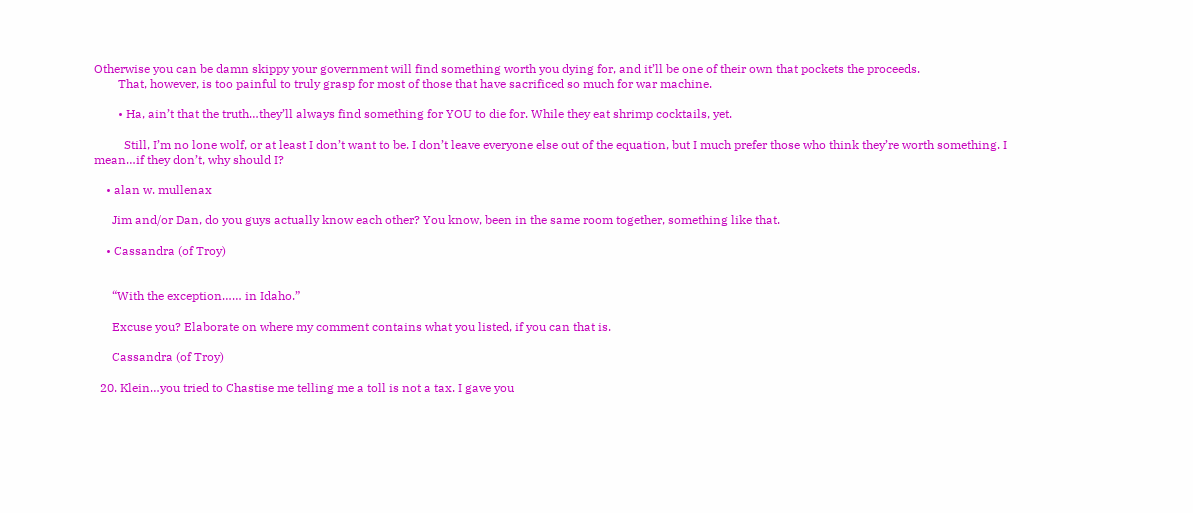Otherwise you can be damn skippy your government will find something worth you dying for, and it’ll be one of their own that pockets the proceeds.
        That, however, is too painful to truly grasp for most of those that have sacrificed so much for war machine.

        • Ha, ain’t that the truth…they’ll always find something for YOU to die for. While they eat shrimp cocktails, yet.

          Still, I’m no lone wolf, or at least I don’t want to be. I don’t leave everyone else out of the equation, but I much prefer those who think they’re worth something. I mean…if they don’t, why should I?

    • alan w. mullenax

      Jim and/or Dan, do you guys actually know each other? You know, been in the same room together, something like that.

    • Cassandra (of Troy)


      “With the exception…… in Idaho.”

      Excuse you? Elaborate on where my comment contains what you listed, if you can that is.

      Cassandra (of Troy)

  20. Klein…you tried to Chastise me telling me a toll is not a tax. I gave you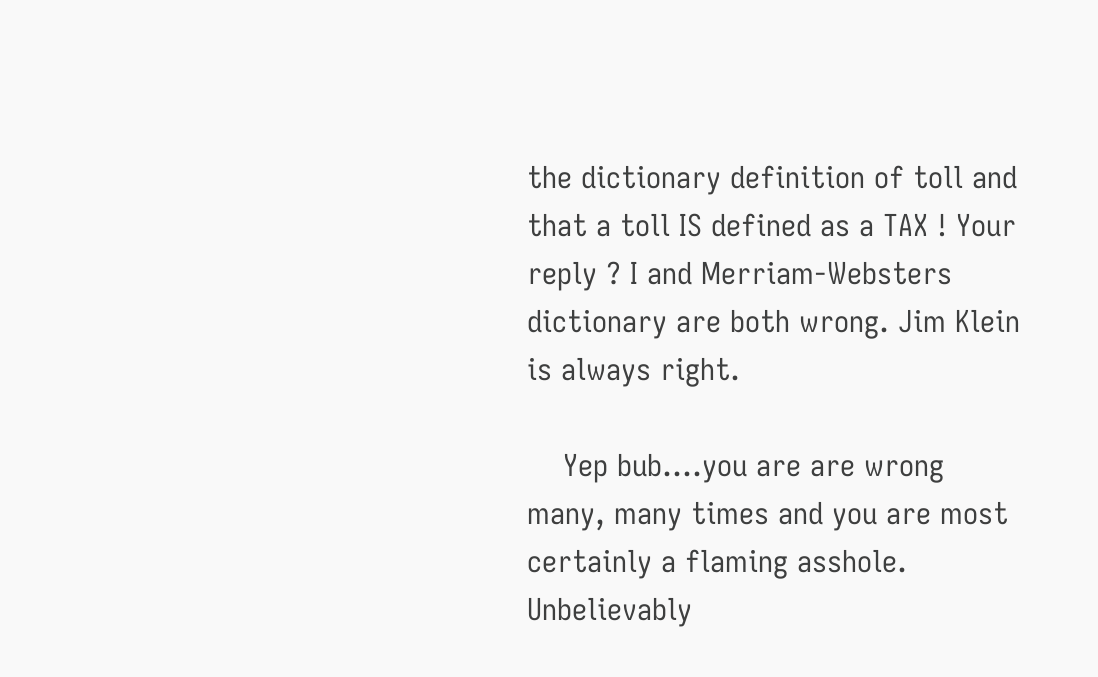the dictionary definition of toll and that a toll IS defined as a TAX ! Your reply ? I and Merriam-Websters dictionary are both wrong. Jim Klein is always right.

    Yep bub….you are are wrong many, many times and you are most certainly a flaming asshole. Unbelievably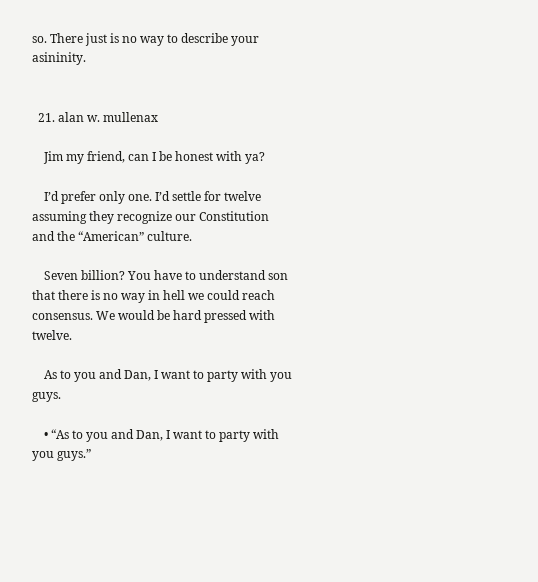so. There just is no way to describe your asininity.


  21. alan w. mullenax

    Jim my friend, can I be honest with ya?

    I’d prefer only one. I’d settle for twelve assuming they recognize our Constitution and the “American” culture.

    Seven billion? You have to understand son that there is no way in hell we could reach consensus. We would be hard pressed with twelve.

    As to you and Dan, I want to party with you guys.

    • “As to you and Dan, I want to party with you guys.”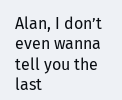Alan, I don’t even wanna tell you the last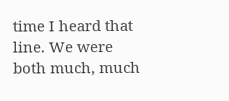time I heard that line. We were both much, much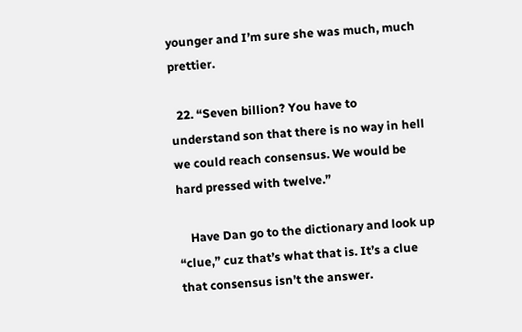younger and I’m sure she was much, much prettier.

  22. “Seven billion? You have to understand son that there is no way in hell we could reach consensus. We would be hard pressed with twelve.”

    Have Dan go to the dictionary and look up “clue,” cuz that’s what that is. It’s a clue that consensus isn’t the answer.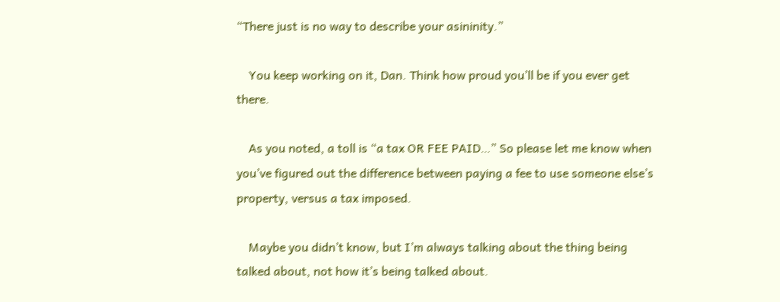“There just is no way to describe your asininity.”

    You keep working on it, Dan. Think how proud you’ll be if you ever get there.

    As you noted, a toll is “a tax OR FEE PAID…” So please let me know when you’ve figured out the difference between paying a fee to use someone else’s property, versus a tax imposed.

    Maybe you didn’t know, but I’m always talking about the thing being talked about, not how it’s being talked about.